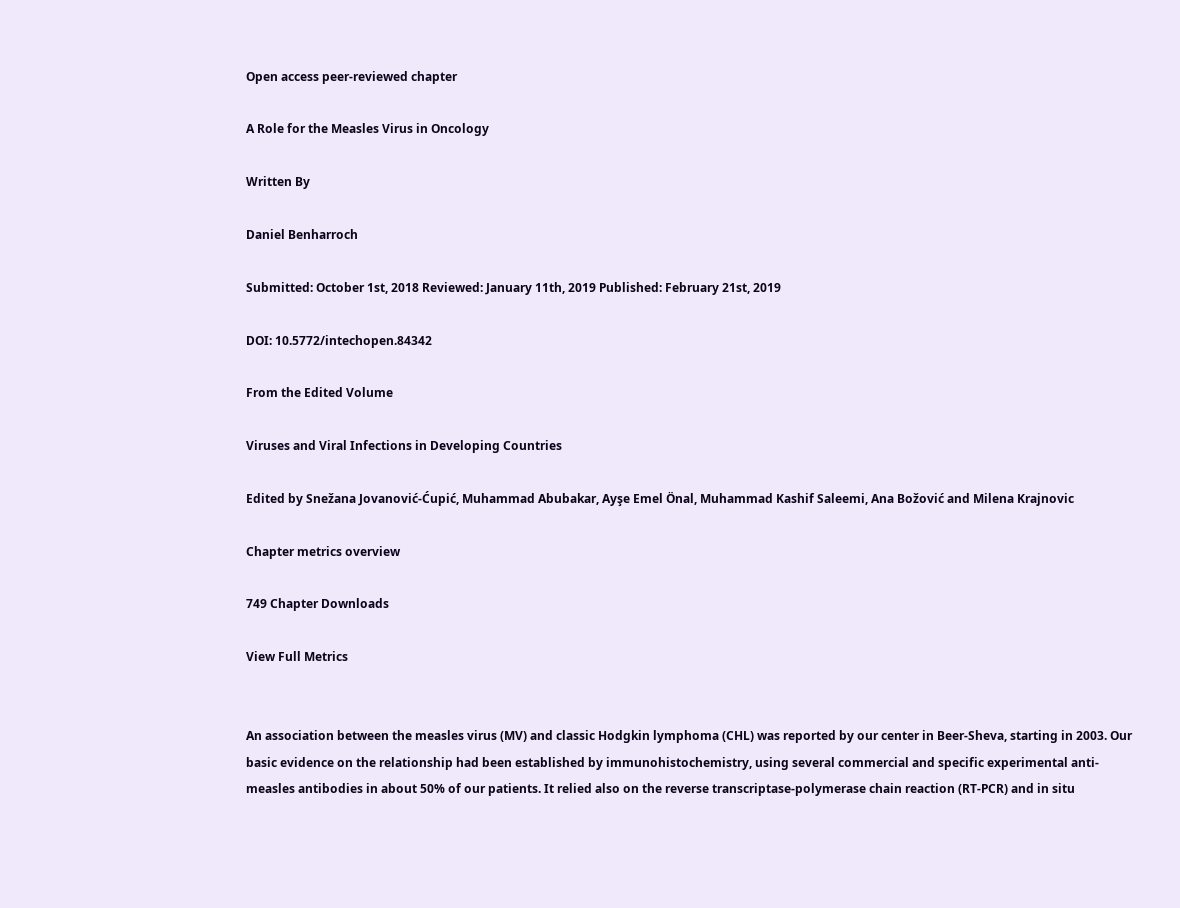Open access peer-reviewed chapter

A Role for the Measles Virus in Oncology

Written By

Daniel Benharroch

Submitted: October 1st, 2018 Reviewed: January 11th, 2019 Published: February 21st, 2019

DOI: 10.5772/intechopen.84342

From the Edited Volume

Viruses and Viral Infections in Developing Countries

Edited by Snežana Jovanović-Ćupić, Muhammad Abubakar, Ayşe Emel Önal, Muhammad Kashif Saleemi, Ana Božović and Milena Krajnovic

Chapter metrics overview

749 Chapter Downloads

View Full Metrics


An association between the measles virus (MV) and classic Hodgkin lymphoma (CHL) was reported by our center in Beer-Sheva, starting in 2003. Our basic evidence on the relationship had been established by immunohistochemistry, using several commercial and specific experimental anti-measles antibodies in about 50% of our patients. It relied also on the reverse transcriptase-polymerase chain reaction (RT-PCR) and in situ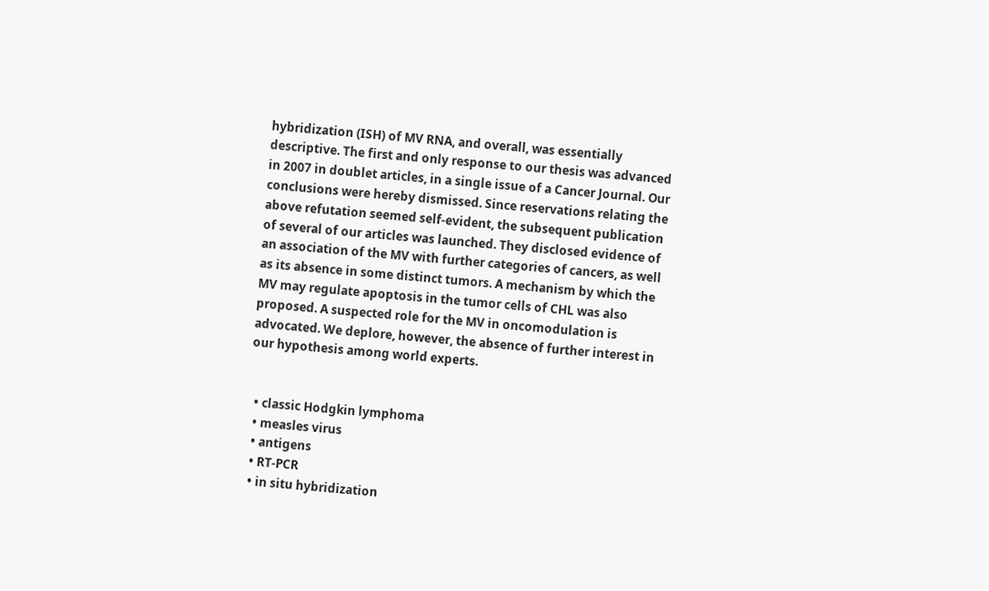hybridization (ISH) of MV RNA, and overall, was essentially descriptive. The first and only response to our thesis was advanced in 2007 in doublet articles, in a single issue of a Cancer Journal. Our conclusions were hereby dismissed. Since reservations relating the above refutation seemed self-evident, the subsequent publication of several of our articles was launched. They disclosed evidence of an association of the MV with further categories of cancers, as well as its absence in some distinct tumors. A mechanism by which the MV may regulate apoptosis in the tumor cells of CHL was also proposed. A suspected role for the MV in oncomodulation is advocated. We deplore, however, the absence of further interest in our hypothesis among world experts.


  • classic Hodgkin lymphoma
  • measles virus
  • antigens
  • RT-PCR
  • in situ hybridization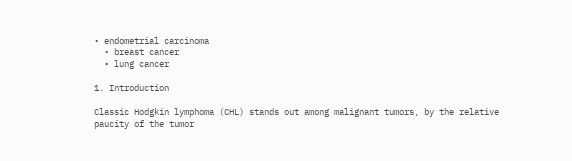• endometrial carcinoma
  • breast cancer
  • lung cancer

1. Introduction

Classic Hodgkin lymphoma (CHL) stands out among malignant tumors, by the relative paucity of the tumor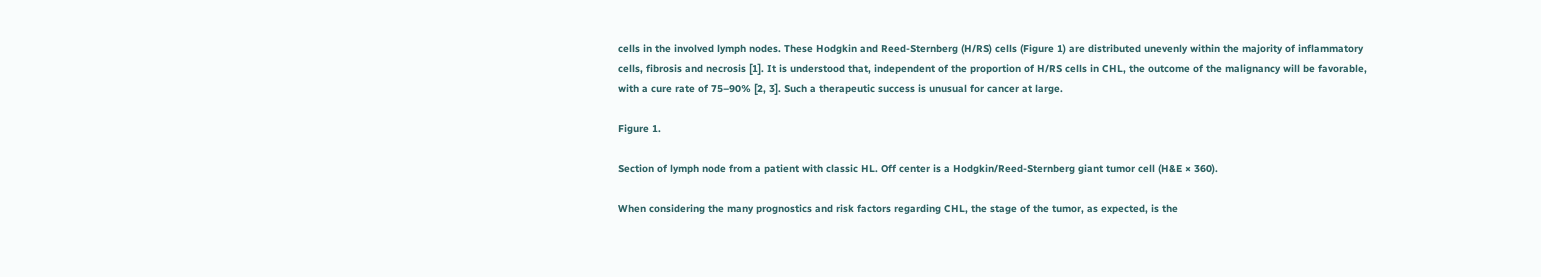cells in the involved lymph nodes. These Hodgkin and Reed-Sternberg (H/RS) cells (Figure 1) are distributed unevenly within the majority of inflammatory cells, fibrosis and necrosis [1]. It is understood that, independent of the proportion of H/RS cells in CHL, the outcome of the malignancy will be favorable, with a cure rate of 75–90% [2, 3]. Such a therapeutic success is unusual for cancer at large.

Figure 1.

Section of lymph node from a patient with classic HL. Off center is a Hodgkin/Reed-Sternberg giant tumor cell (H&E × 360).

When considering the many prognostics and risk factors regarding CHL, the stage of the tumor, as expected, is the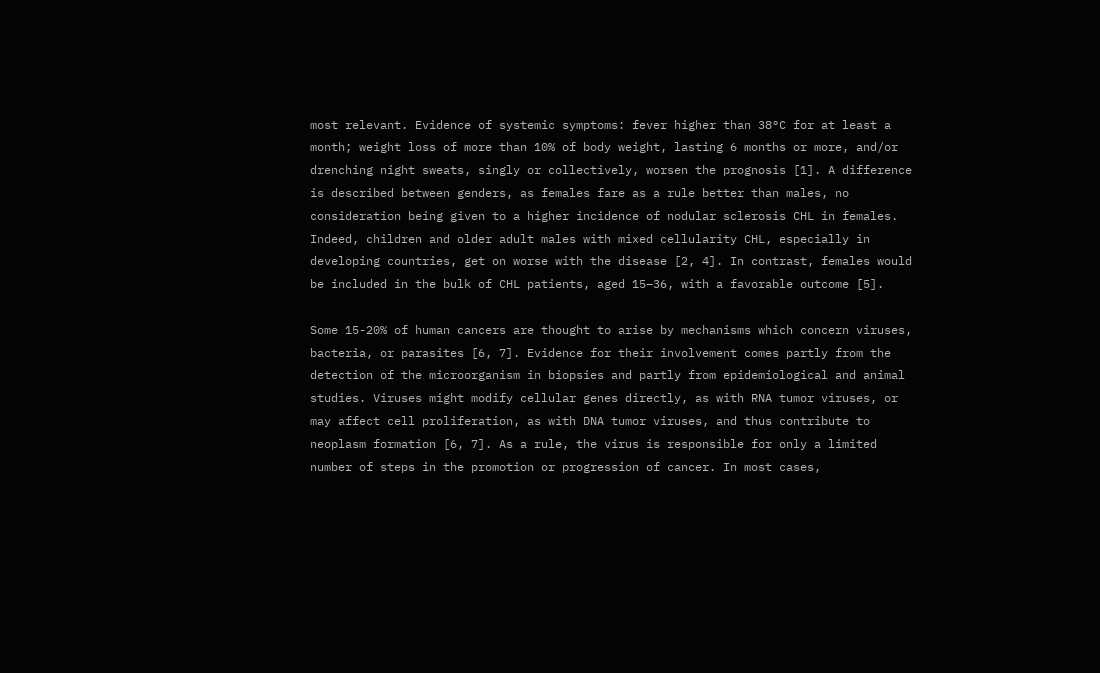most relevant. Evidence of systemic symptoms: fever higher than 38°C for at least a month; weight loss of more than 10% of body weight, lasting 6 months or more, and/or drenching night sweats, singly or collectively, worsen the prognosis [1]. A difference is described between genders, as females fare as a rule better than males, no consideration being given to a higher incidence of nodular sclerosis CHL in females. Indeed, children and older adult males with mixed cellularity CHL, especially in developing countries, get on worse with the disease [2, 4]. In contrast, females would be included in the bulk of CHL patients, aged 15–36, with a favorable outcome [5].

Some 15-20% of human cancers are thought to arise by mechanisms which concern viruses, bacteria, or parasites [6, 7]. Evidence for their involvement comes partly from the detection of the microorganism in biopsies and partly from epidemiological and animal studies. Viruses might modify cellular genes directly, as with RNA tumor viruses, or may affect cell proliferation, as with DNA tumor viruses, and thus contribute to neoplasm formation [6, 7]. As a rule, the virus is responsible for only a limited number of steps in the promotion or progression of cancer. In most cases,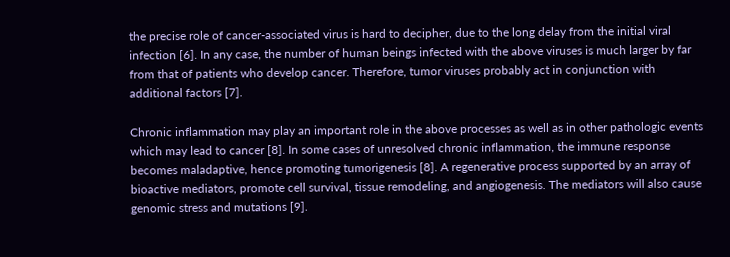the precise role of cancer-associated virus is hard to decipher, due to the long delay from the initial viral infection [6]. In any case, the number of human beings infected with the above viruses is much larger by far from that of patients who develop cancer. Therefore, tumor viruses probably act in conjunction with additional factors [7].

Chronic inflammation may play an important role in the above processes as well as in other pathologic events which may lead to cancer [8]. In some cases of unresolved chronic inflammation, the immune response becomes maladaptive, hence promoting tumorigenesis [8]. A regenerative process supported by an array of bioactive mediators, promote cell survival, tissue remodeling, and angiogenesis. The mediators will also cause genomic stress and mutations [9].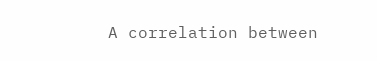A correlation between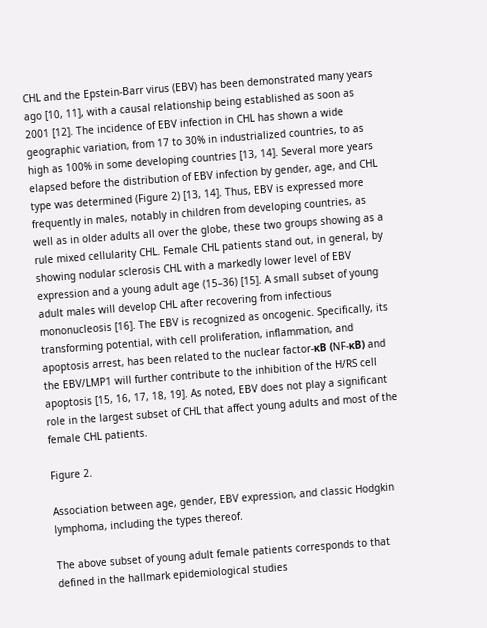CHL and the Epstein-Barr virus (EBV) has been demonstrated many years ago [10, 11], with a causal relationship being established as soon as 2001 [12]. The incidence of EBV infection in CHL has shown a wide geographic variation, from 17 to 30% in industrialized countries, to as high as 100% in some developing countries [13, 14]. Several more years elapsed before the distribution of EBV infection by gender, age, and CHL type was determined (Figure 2) [13, 14]. Thus, EBV is expressed more frequently in males, notably in children from developing countries, as well as in older adults all over the globe, these two groups showing as a rule mixed cellularity CHL. Female CHL patients stand out, in general, by showing nodular sclerosis CHL with a markedly lower level of EBV expression and a young adult age (15–36) [15]. A small subset of young adult males will develop CHL after recovering from infectious mononucleosis [16]. The EBV is recognized as oncogenic. Specifically, its transforming potential, with cell proliferation, inflammation, and apoptosis arrest, has been related to the nuclear factor-κB (NF-κB) and the EBV/LMP1 will further contribute to the inhibition of the H/RS cell apoptosis [15, 16, 17, 18, 19]. As noted, EBV does not play a significant role in the largest subset of CHL that affect young adults and most of the female CHL patients.

Figure 2.

Association between age, gender, EBV expression, and classic Hodgkin lymphoma, including the types thereof.

The above subset of young adult female patients corresponds to that defined in the hallmark epidemiological studies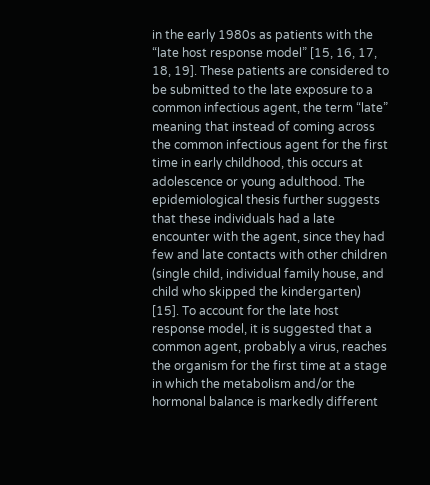in the early 1980s as patients with the “late host response model” [15, 16, 17, 18, 19]. These patients are considered to be submitted to the late exposure to a common infectious agent, the term “late” meaning that instead of coming across the common infectious agent for the first time in early childhood, this occurs at adolescence or young adulthood. The epidemiological thesis further suggests that these individuals had a late encounter with the agent, since they had few and late contacts with other children (single child, individual family house, and child who skipped the kindergarten) [15]. To account for the late host response model, it is suggested that a common agent, probably a virus, reaches the organism for the first time at a stage in which the metabolism and/or the hormonal balance is markedly different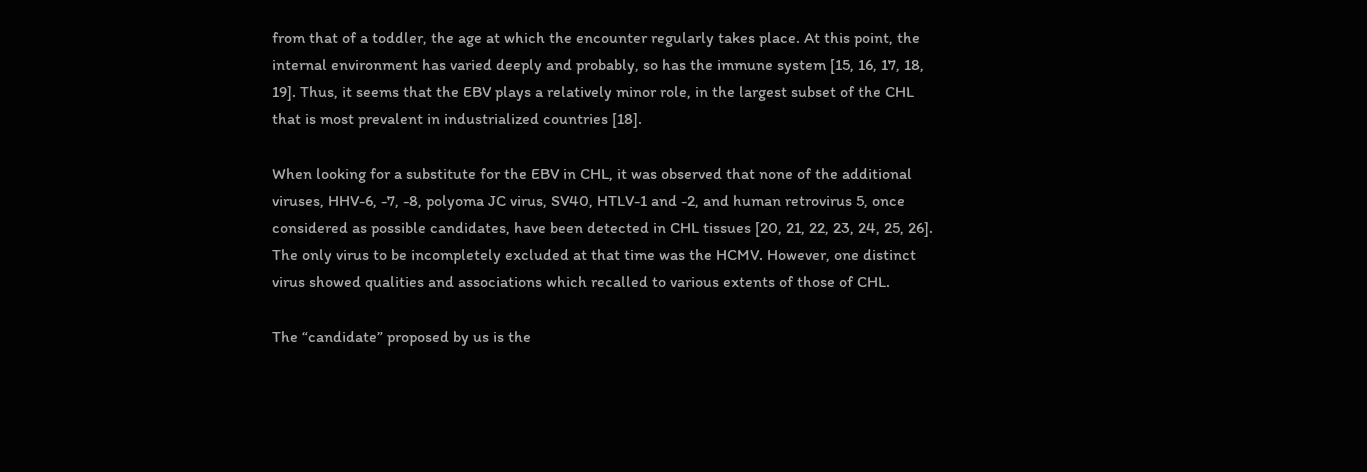from that of a toddler, the age at which the encounter regularly takes place. At this point, the internal environment has varied deeply and probably, so has the immune system [15, 16, 17, 18, 19]. Thus, it seems that the EBV plays a relatively minor role, in the largest subset of the CHL that is most prevalent in industrialized countries [18].

When looking for a substitute for the EBV in CHL, it was observed that none of the additional viruses, HHV-6, -7, -8, polyoma JC virus, SV40, HTLV-1 and -2, and human retrovirus 5, once considered as possible candidates, have been detected in CHL tissues [20, 21, 22, 23, 24, 25, 26]. The only virus to be incompletely excluded at that time was the HCMV. However, one distinct virus showed qualities and associations which recalled to various extents of those of CHL.

The “candidate” proposed by us is the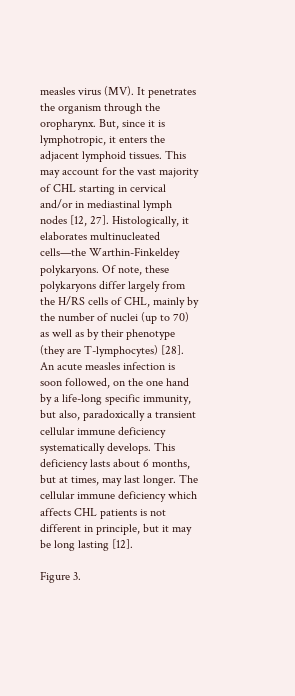measles virus (MV). It penetrates the organism through the oropharynx. But, since it is lymphotropic, it enters the adjacent lymphoid tissues. This may account for the vast majority of CHL starting in cervical and/or in mediastinal lymph nodes [12, 27]. Histologically, it elaborates multinucleated cells—the Warthin-Finkeldey polykaryons. Of note, these polykaryons differ largely from the H/RS cells of CHL, mainly by the number of nuclei (up to 70) as well as by their phenotype (they are T-lymphocytes) [28]. An acute measles infection is soon followed, on the one hand by a life-long specific immunity, but also, paradoxically a transient cellular immune deficiency systematically develops. This deficiency lasts about 6 months, but at times, may last longer. The cellular immune deficiency which affects CHL patients is not different in principle, but it may be long lasting [12].

Figure 3.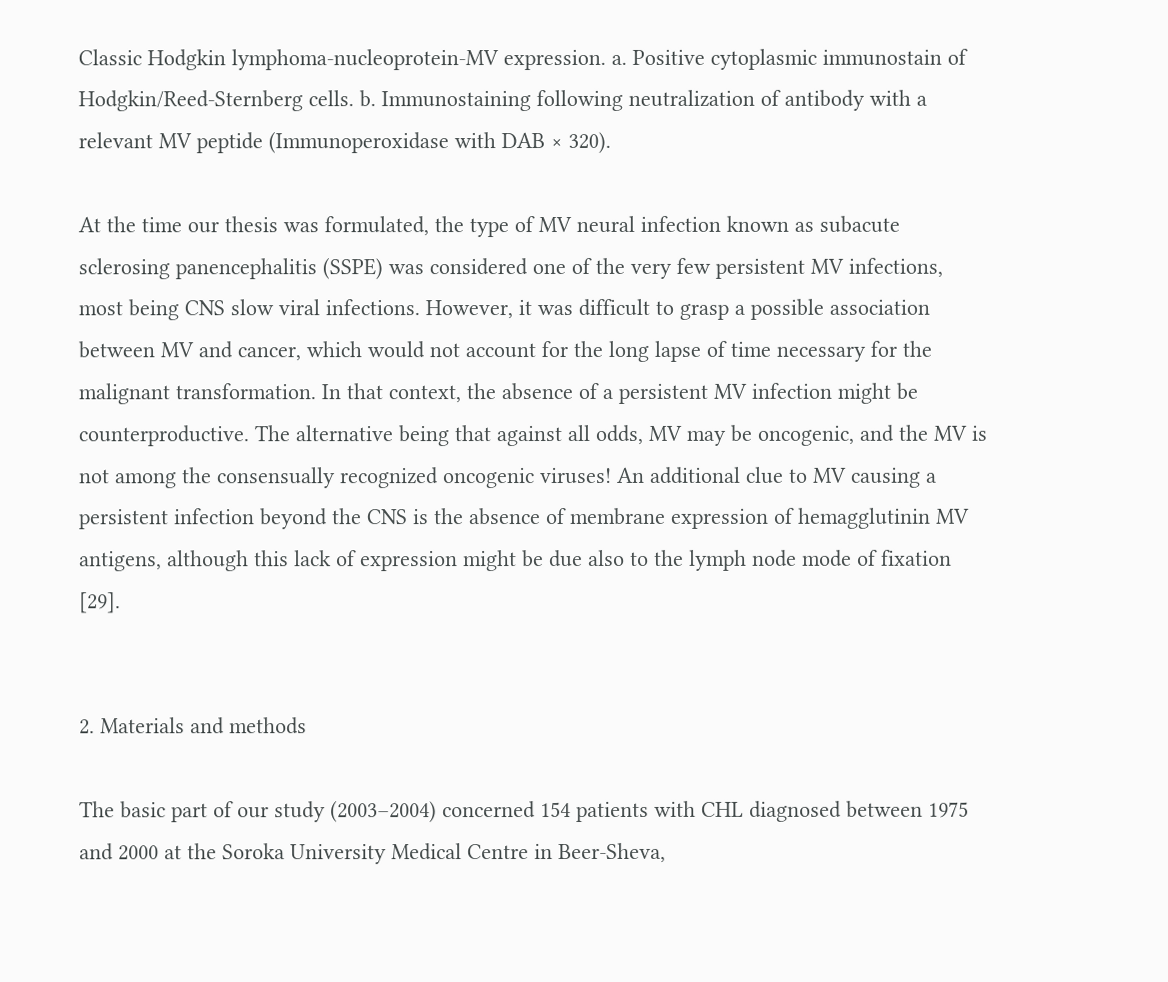Classic Hodgkin lymphoma-nucleoprotein-MV expression. a. Positive cytoplasmic immunostain of Hodgkin/Reed-Sternberg cells. b. Immunostaining following neutralization of antibody with a relevant MV peptide (Immunoperoxidase with DAB × 320).

At the time our thesis was formulated, the type of MV neural infection known as subacute sclerosing panencephalitis (SSPE) was considered one of the very few persistent MV infections, most being CNS slow viral infections. However, it was difficult to grasp a possible association between MV and cancer, which would not account for the long lapse of time necessary for the malignant transformation. In that context, the absence of a persistent MV infection might be counterproductive. The alternative being that against all odds, MV may be oncogenic, and the MV is not among the consensually recognized oncogenic viruses! An additional clue to MV causing a persistent infection beyond the CNS is the absence of membrane expression of hemagglutinin MV antigens, although this lack of expression might be due also to the lymph node mode of fixation [29].


2. Materials and methods

The basic part of our study (2003–2004) concerned 154 patients with CHL diagnosed between 1975 and 2000 at the Soroka University Medical Centre in Beer-Sheva,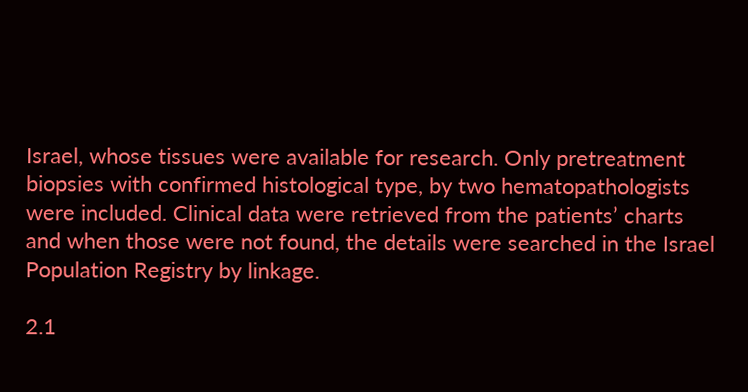Israel, whose tissues were available for research. Only pretreatment biopsies with confirmed histological type, by two hematopathologists were included. Clinical data were retrieved from the patients’ charts and when those were not found, the details were searched in the Israel Population Registry by linkage.

2.1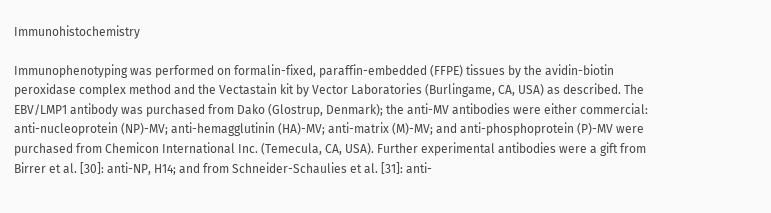Immunohistochemistry

Immunophenotyping was performed on formalin-fixed, paraffin-embedded (FFPE) tissues by the avidin-biotin peroxidase complex method and the Vectastain kit by Vector Laboratories (Burlingame, CA, USA) as described. The EBV/LMP1 antibody was purchased from Dako (Glostrup, Denmark); the anti-MV antibodies were either commercial: anti-nucleoprotein (NP)-MV; anti-hemagglutinin (HA)-MV; anti-matrix (M)-MV; and anti-phosphoprotein (P)-MV were purchased from Chemicon International Inc. (Temecula, CA, USA). Further experimental antibodies were a gift from Birrer et al. [30]: anti-NP, H14; and from Schneider-Schaulies et al. [31]: anti-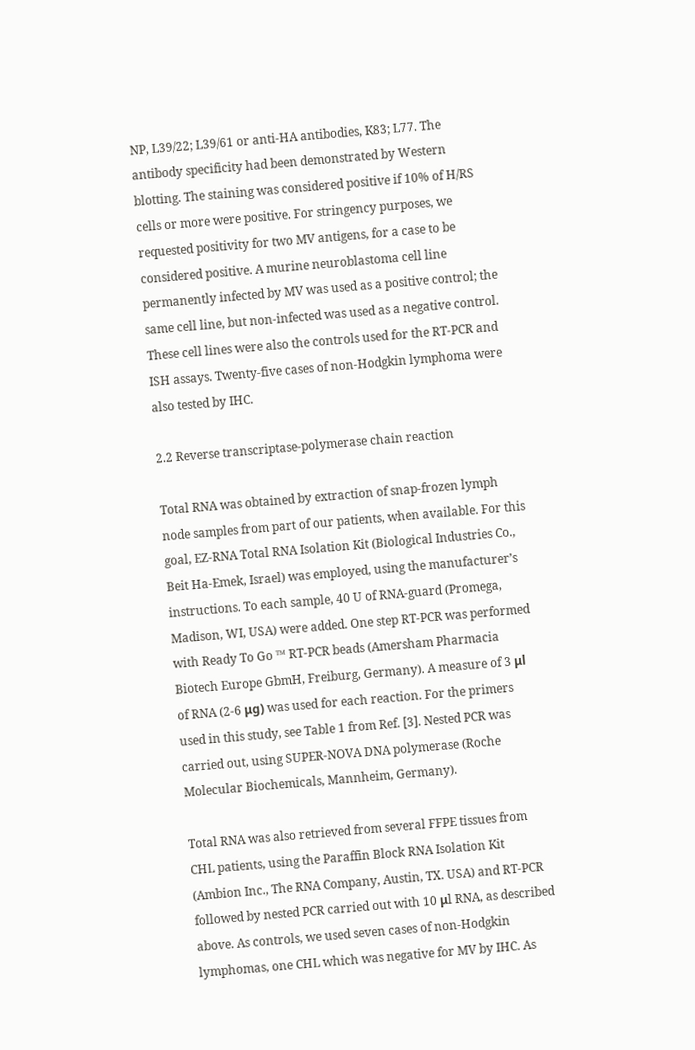NP, L39/22; L39/61 or anti-HA antibodies, K83; L77. The antibody specificity had been demonstrated by Western blotting. The staining was considered positive if 10% of H/RS cells or more were positive. For stringency purposes, we requested positivity for two MV antigens, for a case to be considered positive. A murine neuroblastoma cell line permanently infected by MV was used as a positive control; the same cell line, but non-infected was used as a negative control. These cell lines were also the controls used for the RT-PCR and ISH assays. Twenty-five cases of non-Hodgkin lymphoma were also tested by IHC.

2.2 Reverse transcriptase-polymerase chain reaction

Total RNA was obtained by extraction of snap-frozen lymph node samples from part of our patients, when available. For this goal, EZ-RNA Total RNA Isolation Kit (Biological Industries Co., Beit Ha-Emek, Israel) was employed, using the manufacturer’s instructions. To each sample, 40 U of RNA-guard (Promega, Madison, WI, USA) were added. One step RT-PCR was performed with Ready To Go ™ RT-PCR beads (Amersham Pharmacia Biotech Europe GbmH, Freiburg, Germany). A measure of 3 μl of RNA (2-6 μg) was used for each reaction. For the primers used in this study, see Table 1 from Ref. [3]. Nested PCR was carried out, using SUPER-NOVA DNA polymerase (Roche Molecular Biochemicals, Mannheim, Germany).

Total RNA was also retrieved from several FFPE tissues from CHL patients, using the Paraffin Block RNA Isolation Kit (Ambion Inc., The RNA Company, Austin, TX. USA) and RT-PCR followed by nested PCR carried out with 10 μl RNA, as described above. As controls, we used seven cases of non-Hodgkin lymphomas, one CHL which was negative for MV by IHC. As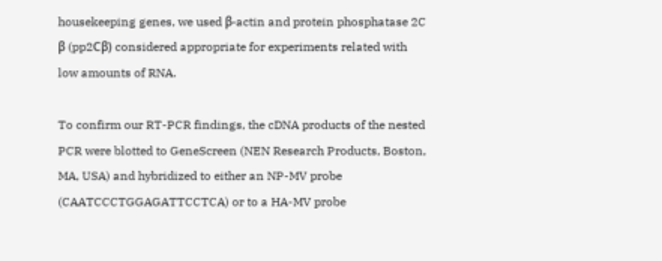housekeeping genes, we used β-actin and protein phosphatase 2C β (pp2Cβ) considered appropriate for experiments related with low amounts of RNA.

To confirm our RT-PCR findings, the cDNA products of the nested PCR were blotted to GeneScreen (NEN Research Products, Boston, MA, USA) and hybridized to either an NP-MV probe (CAATCCCTGGAGATTCCTCA) or to a HA-MV probe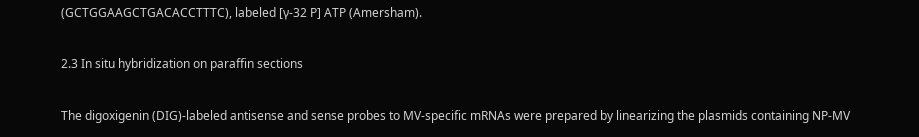(GCTGGAAGCTGACACCTTTC), labeled [γ-32 P] ATP (Amersham).

2.3 In situ hybridization on paraffin sections

The digoxigenin (DIG)-labeled antisense and sense probes to MV-specific mRNAs were prepared by linearizing the plasmids containing NP-MV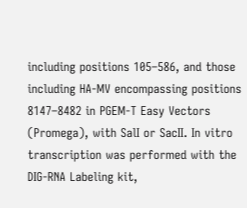including positions 105–586, and those including HA-MV encompassing positions 8147–8482 in PGEM-T Easy Vectors (Promega), with SalI or SacII. In vitro transcription was performed with the DIG-RNA Labeling kit,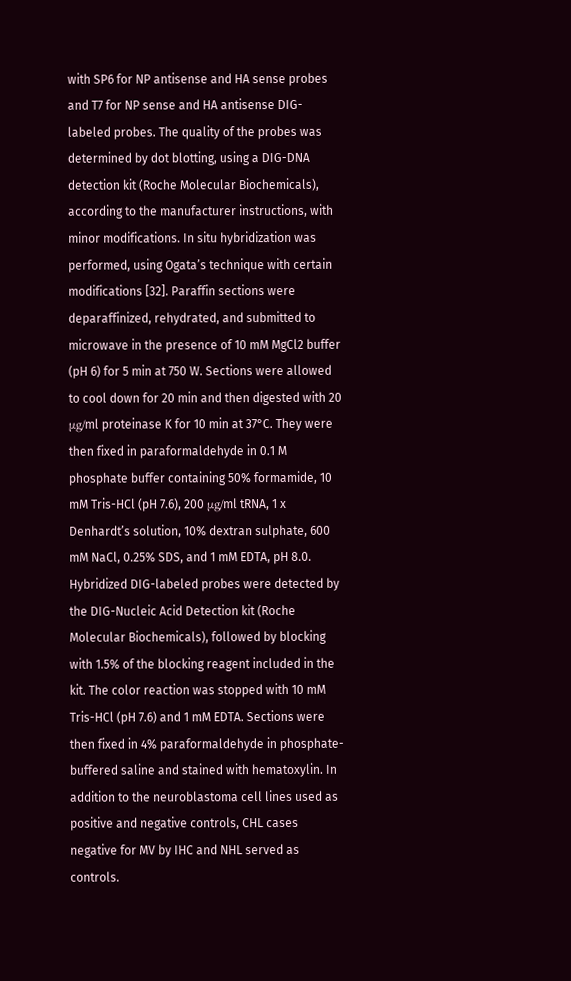with SP6 for NP antisense and HA sense probes and T7 for NP sense and HA antisense DIG-labeled probes. The quality of the probes was determined by dot blotting, using a DIG-DNA detection kit (Roche Molecular Biochemicals), according to the manufacturer instructions, with minor modifications. In situ hybridization was performed, using Ogata’s technique with certain modifications [32]. Paraffin sections were deparaffinized, rehydrated, and submitted to microwave in the presence of 10 mM MgCl2 buffer (pH 6) for 5 min at 750 W. Sections were allowed to cool down for 20 min and then digested with 20 μg/ml proteinase K for 10 min at 37°C. They were then fixed in paraformaldehyde in 0.1 M phosphate buffer containing 50% formamide, 10 mM Tris-HCl (pH 7.6), 200 μg/ml tRNA, 1 x Denhardt’s solution, 10% dextran sulphate, 600 mM NaCl, 0.25% SDS, and 1 mM EDTA, pH 8.0. Hybridized DIG-labeled probes were detected by the DIG-Nucleic Acid Detection kit (Roche Molecular Biochemicals), followed by blocking with 1.5% of the blocking reagent included in the kit. The color reaction was stopped with 10 mM Tris-HCl (pH 7.6) and 1 mM EDTA. Sections were then fixed in 4% paraformaldehyde in phosphate-buffered saline and stained with hematoxylin. In addition to the neuroblastoma cell lines used as positive and negative controls, CHL cases negative for MV by IHC and NHL served as controls.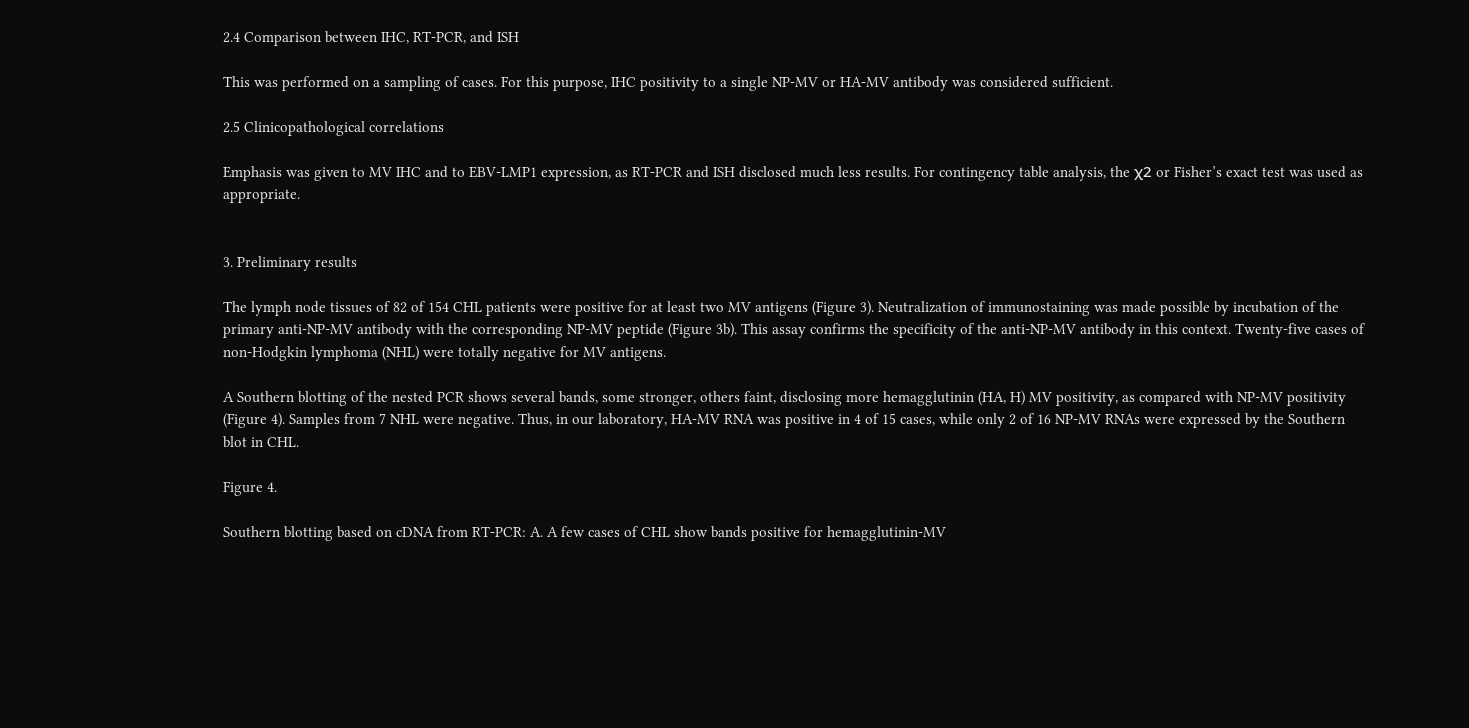2.4 Comparison between IHC, RT-PCR, and ISH

This was performed on a sampling of cases. For this purpose, IHC positivity to a single NP-MV or HA-MV antibody was considered sufficient.

2.5 Clinicopathological correlations

Emphasis was given to MV IHC and to EBV-LMP1 expression, as RT-PCR and ISH disclosed much less results. For contingency table analysis, the χ2 or Fisher’s exact test was used as appropriate.


3. Preliminary results

The lymph node tissues of 82 of 154 CHL patients were positive for at least two MV antigens (Figure 3). Neutralization of immunostaining was made possible by incubation of the primary anti-NP-MV antibody with the corresponding NP-MV peptide (Figure 3b). This assay confirms the specificity of the anti-NP-MV antibody in this context. Twenty-five cases of non-Hodgkin lymphoma (NHL) were totally negative for MV antigens.

A Southern blotting of the nested PCR shows several bands, some stronger, others faint, disclosing more hemagglutinin (HA, H) MV positivity, as compared with NP-MV positivity (Figure 4). Samples from 7 NHL were negative. Thus, in our laboratory, HA-MV RNA was positive in 4 of 15 cases, while only 2 of 16 NP-MV RNAs were expressed by the Southern blot in CHL.

Figure 4.

Southern blotting based on cDNA from RT-PCR: A. A few cases of CHL show bands positive for hemagglutinin-MV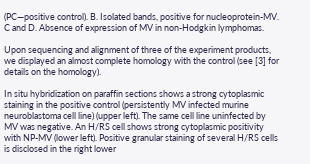(PC—positive control). B. Isolated bands, positive for nucleoprotein-MV. C and D. Absence of expression of MV in non-Hodgkin lymphomas.

Upon sequencing and alignment of three of the experiment products, we displayed an almost complete homology with the control (see [3] for details on the homology).

In situ hybridization on paraffin sections shows a strong cytoplasmic staining in the positive control (persistently MV infected murine neuroblastoma cell line) (upper left). The same cell line uninfected by MV was negative. An H/RS cell shows strong cytoplasmic positivity with NP-MV (lower left). Positive granular staining of several H/RS cells is disclosed in the right lower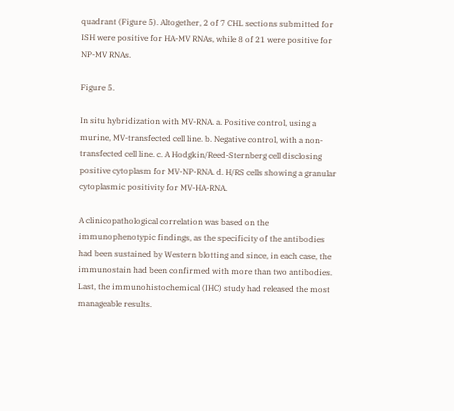quadrant (Figure 5). Altogether, 2 of 7 CHL sections submitted for ISH were positive for HA-MV RNAs, while 8 of 21 were positive for NP-MV RNAs.

Figure 5.

In situ hybridization with MV-RNA. a. Positive control, using a murine, MV-transfected cell line. b. Negative control, with a non-transfected cell line. c. A Hodgkin/Reed-Sternberg cell disclosing positive cytoplasm for MV-NP-RNA. d. H/RS cells showing a granular cytoplasmic positivity for MV-HA-RNA.

A clinicopathological correlation was based on the immunophenotypic findings, as the specificity of the antibodies had been sustained by Western blotting and since, in each case, the immunostain had been confirmed with more than two antibodies. Last, the immunohistochemical (IHC) study had released the most manageable results.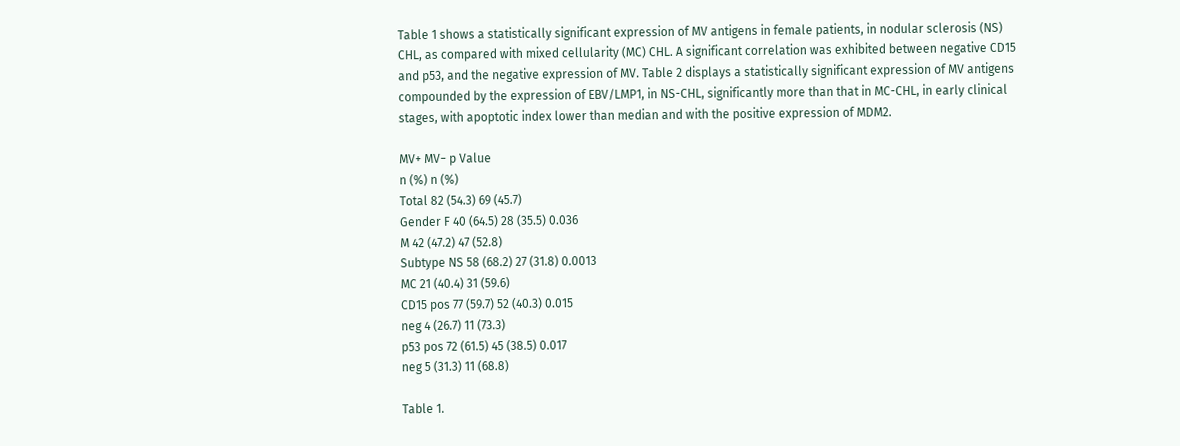Table 1 shows a statistically significant expression of MV antigens in female patients, in nodular sclerosis (NS) CHL, as compared with mixed cellularity (MC) CHL. A significant correlation was exhibited between negative CD15 and p53, and the negative expression of MV. Table 2 displays a statistically significant expression of MV antigens compounded by the expression of EBV/LMP1, in NS-CHL, significantly more than that in MC-CHL, in early clinical stages, with apoptotic index lower than median and with the positive expression of MDM2.

MV+ MV− p Value
n (%) n (%)
Total 82 (54.3) 69 (45.7)
Gender F 40 (64.5) 28 (35.5) 0.036
M 42 (47.2) 47 (52.8)
Subtype NS 58 (68.2) 27 (31.8) 0.0013
MC 21 (40.4) 31 (59.6)
CD15 pos 77 (59.7) 52 (40.3) 0.015
neg 4 (26.7) 11 (73.3)
p53 pos 72 (61.5) 45 (38.5) 0.017
neg 5 (31.3) 11 (68.8)

Table 1.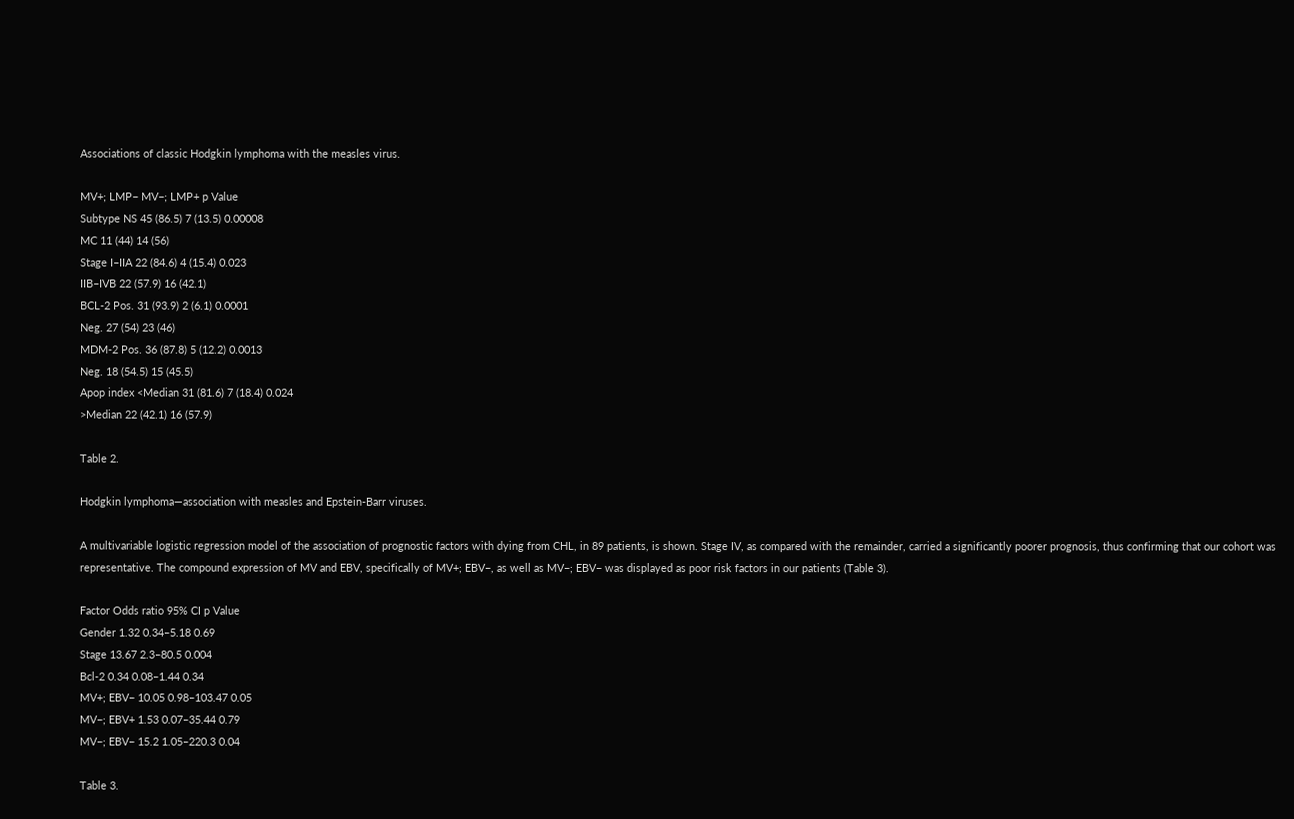Associations of classic Hodgkin lymphoma with the measles virus.

MV+; LMP− MV−; LMP+ p Value
Subtype NS 45 (86.5) 7 (13.5) 0.00008
MC 11 (44) 14 (56)
Stage I–IIA 22 (84.6) 4 (15.4) 0.023
IIB–IVB 22 (57.9) 16 (42.1)
BCL-2 Pos. 31 (93.9) 2 (6.1) 0.0001
Neg. 27 (54) 23 (46)
MDM-2 Pos. 36 (87.8) 5 (12.2) 0.0013
Neg. 18 (54.5) 15 (45.5)
Apop index <Median 31 (81.6) 7 (18.4) 0.024
>Median 22 (42.1) 16 (57.9)

Table 2.

Hodgkin lymphoma—association with measles and Epstein-Barr viruses.

A multivariable logistic regression model of the association of prognostic factors with dying from CHL, in 89 patients, is shown. Stage IV, as compared with the remainder, carried a significantly poorer prognosis, thus confirming that our cohort was representative. The compound expression of MV and EBV, specifically of MV+; EBV−, as well as MV−; EBV− was displayed as poor risk factors in our patients (Table 3).

Factor Odds ratio 95% CI p Value
Gender 1.32 0.34–5.18 0.69
Stage 13.67 2.3–80.5 0.004
Bcl-2 0.34 0.08–1.44 0.34
MV+; EBV− 10.05 0.98–103.47 0.05
MV−; EBV+ 1.53 0.07–35.44 0.79
MV−; EBV− 15.2 1.05–220.3 0.04

Table 3.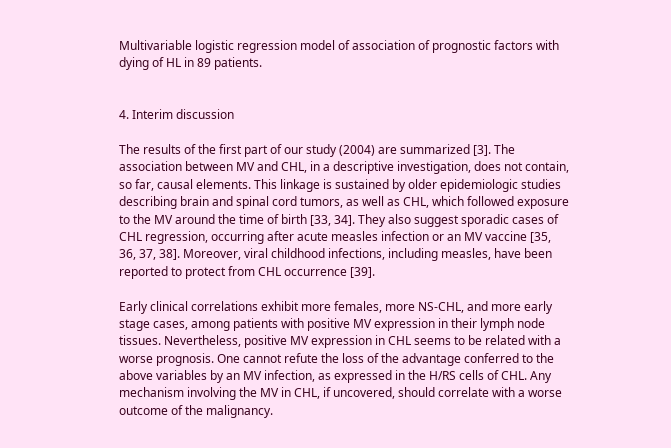Multivariable logistic regression model of association of prognostic factors with dying of HL in 89 patients.


4. Interim discussion

The results of the first part of our study (2004) are summarized [3]. The association between MV and CHL, in a descriptive investigation, does not contain, so far, causal elements. This linkage is sustained by older epidemiologic studies describing brain and spinal cord tumors, as well as CHL, which followed exposure to the MV around the time of birth [33, 34]. They also suggest sporadic cases of CHL regression, occurring after acute measles infection or an MV vaccine [35, 36, 37, 38]. Moreover, viral childhood infections, including measles, have been reported to protect from CHL occurrence [39].

Early clinical correlations exhibit more females, more NS-CHL, and more early stage cases, among patients with positive MV expression in their lymph node tissues. Nevertheless, positive MV expression in CHL seems to be related with a worse prognosis. One cannot refute the loss of the advantage conferred to the above variables by an MV infection, as expressed in the H/RS cells of CHL. Any mechanism involving the MV in CHL, if uncovered, should correlate with a worse outcome of the malignancy.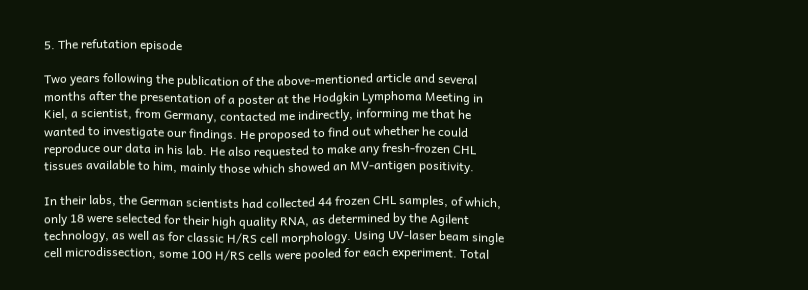5. The refutation episode

Two years following the publication of the above-mentioned article and several months after the presentation of a poster at the Hodgkin Lymphoma Meeting in Kiel, a scientist, from Germany, contacted me indirectly, informing me that he wanted to investigate our findings. He proposed to find out whether he could reproduce our data in his lab. He also requested to make any fresh-frozen CHL tissues available to him, mainly those which showed an MV-antigen positivity.

In their labs, the German scientists had collected 44 frozen CHL samples, of which, only 18 were selected for their high quality RNA, as determined by the Agilent technology, as well as for classic H/RS cell morphology. Using UV-laser beam single cell microdissection, some 100 H/RS cells were pooled for each experiment. Total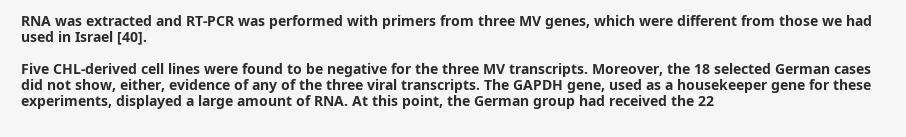RNA was extracted and RT-PCR was performed with primers from three MV genes, which were different from those we had used in Israel [40].

Five CHL-derived cell lines were found to be negative for the three MV transcripts. Moreover, the 18 selected German cases did not show, either, evidence of any of the three viral transcripts. The GAPDH gene, used as a housekeeper gene for these experiments, displayed a large amount of RNA. At this point, the German group had received the 22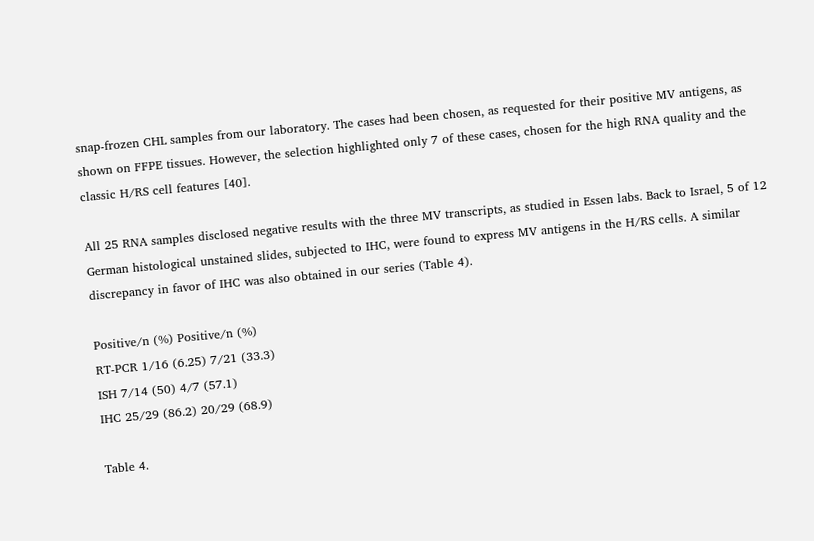snap-frozen CHL samples from our laboratory. The cases had been chosen, as requested for their positive MV antigens, as shown on FFPE tissues. However, the selection highlighted only 7 of these cases, chosen for the high RNA quality and the classic H/RS cell features [40].

All 25 RNA samples disclosed negative results with the three MV transcripts, as studied in Essen labs. Back to Israel, 5 of 12 German histological unstained slides, subjected to IHC, were found to express MV antigens in the H/RS cells. A similar discrepancy in favor of IHC was also obtained in our series (Table 4).

Positive/n (%) Positive/n (%)
RT-PCR 1/16 (6.25) 7/21 (33.3)
ISH 7/14 (50) 4/7 (57.1)
IHC 25/29 (86.2) 20/29 (68.9)

Table 4.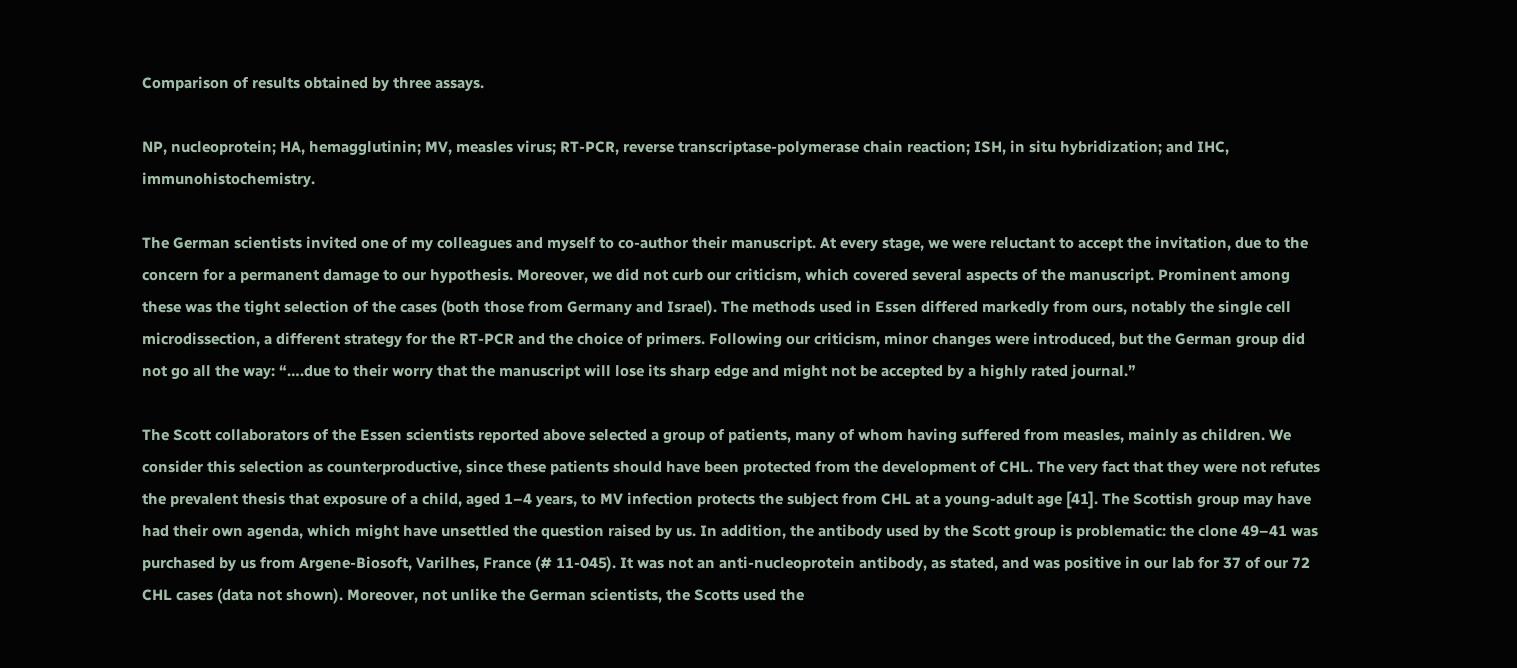Comparison of results obtained by three assays.

NP, nucleoprotein; HA, hemagglutinin; MV, measles virus; RT-PCR, reverse transcriptase-polymerase chain reaction; ISH, in situ hybridization; and IHC, immunohistochemistry.

The German scientists invited one of my colleagues and myself to co-author their manuscript. At every stage, we were reluctant to accept the invitation, due to the concern for a permanent damage to our hypothesis. Moreover, we did not curb our criticism, which covered several aspects of the manuscript. Prominent among these was the tight selection of the cases (both those from Germany and Israel). The methods used in Essen differed markedly from ours, notably the single cell microdissection, a different strategy for the RT-PCR and the choice of primers. Following our criticism, minor changes were introduced, but the German group did not go all the way: “….due to their worry that the manuscript will lose its sharp edge and might not be accepted by a highly rated journal.”

The Scott collaborators of the Essen scientists reported above selected a group of patients, many of whom having suffered from measles, mainly as children. We consider this selection as counterproductive, since these patients should have been protected from the development of CHL. The very fact that they were not refutes the prevalent thesis that exposure of a child, aged 1–4 years, to MV infection protects the subject from CHL at a young-adult age [41]. The Scottish group may have had their own agenda, which might have unsettled the question raised by us. In addition, the antibody used by the Scott group is problematic: the clone 49–41 was purchased by us from Argene-Biosoft, Varilhes, France (# 11-045). It was not an anti-nucleoprotein antibody, as stated, and was positive in our lab for 37 of our 72 CHL cases (data not shown). Moreover, not unlike the German scientists, the Scotts used the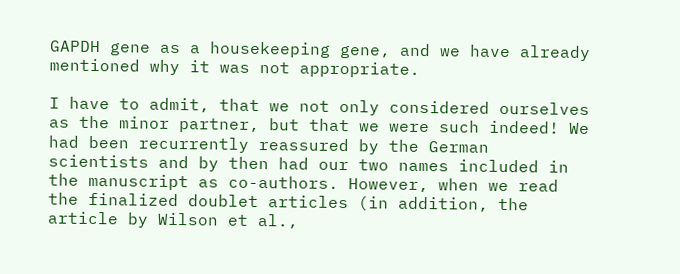GAPDH gene as a housekeeping gene, and we have already mentioned why it was not appropriate.

I have to admit, that we not only considered ourselves as the minor partner, but that we were such indeed! We had been recurrently reassured by the German scientists and by then had our two names included in the manuscript as co-authors. However, when we read the finalized doublet articles (in addition, the article by Wilson et al.,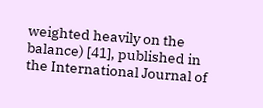weighted heavily on the balance) [41], published in the International Journal of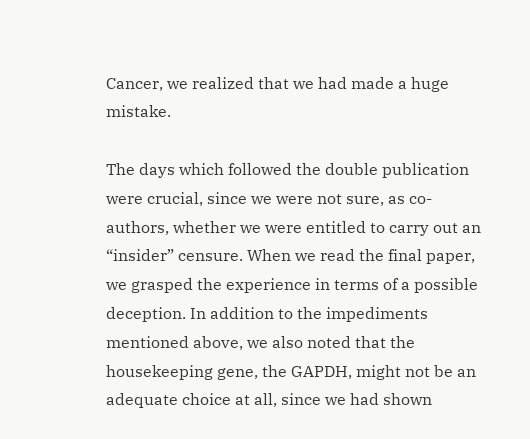Cancer, we realized that we had made a huge mistake.

The days which followed the double publication were crucial, since we were not sure, as co-authors, whether we were entitled to carry out an “insider” censure. When we read the final paper, we grasped the experience in terms of a possible deception. In addition to the impediments mentioned above, we also noted that the housekeeping gene, the GAPDH, might not be an adequate choice at all, since we had shown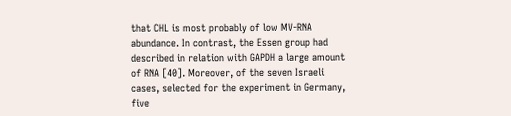that CHL is most probably of low MV-RNA abundance. In contrast, the Essen group had described in relation with GAPDH a large amount of RNA [40]. Moreover, of the seven Israeli cases, selected for the experiment in Germany, five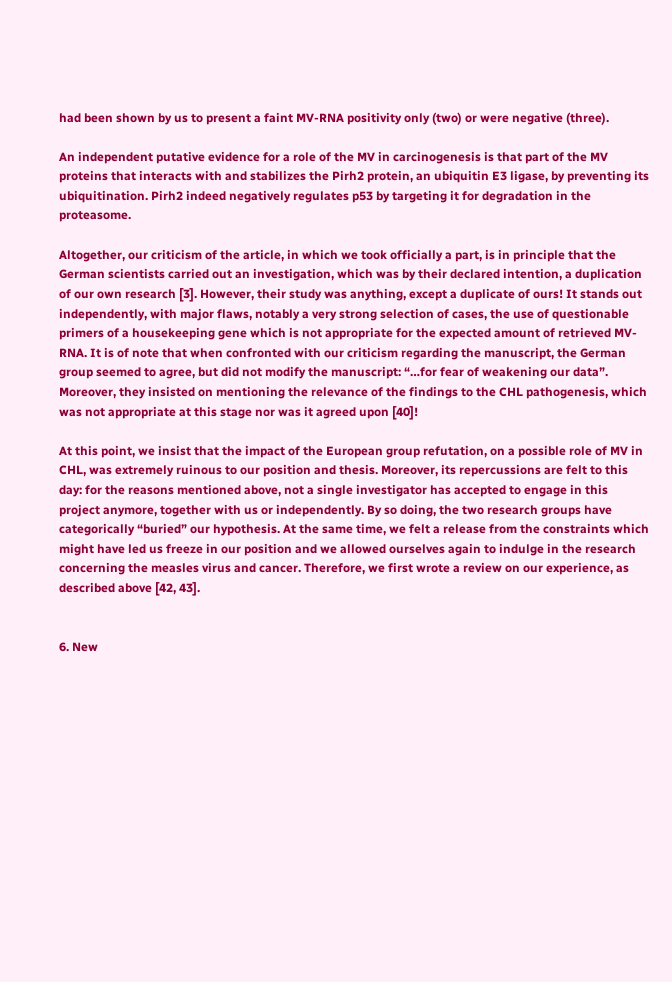had been shown by us to present a faint MV-RNA positivity only (two) or were negative (three).

An independent putative evidence for a role of the MV in carcinogenesis is that part of the MV proteins that interacts with and stabilizes the Pirh2 protein, an ubiquitin E3 ligase, by preventing its ubiquitination. Pirh2 indeed negatively regulates p53 by targeting it for degradation in the proteasome.

Altogether, our criticism of the article, in which we took officially a part, is in principle that the German scientists carried out an investigation, which was by their declared intention, a duplication of our own research [3]. However, their study was anything, except a duplicate of ours! It stands out independently, with major flaws, notably a very strong selection of cases, the use of questionable primers of a housekeeping gene which is not appropriate for the expected amount of retrieved MV-RNA. It is of note that when confronted with our criticism regarding the manuscript, the German group seemed to agree, but did not modify the manuscript: “…for fear of weakening our data”. Moreover, they insisted on mentioning the relevance of the findings to the CHL pathogenesis, which was not appropriate at this stage nor was it agreed upon [40]!

At this point, we insist that the impact of the European group refutation, on a possible role of MV in CHL, was extremely ruinous to our position and thesis. Moreover, its repercussions are felt to this day: for the reasons mentioned above, not a single investigator has accepted to engage in this project anymore, together with us or independently. By so doing, the two research groups have categorically “buried” our hypothesis. At the same time, we felt a release from the constraints which might have led us freeze in our position and we allowed ourselves again to indulge in the research concerning the measles virus and cancer. Therefore, we first wrote a review on our experience, as described above [42, 43].


6. New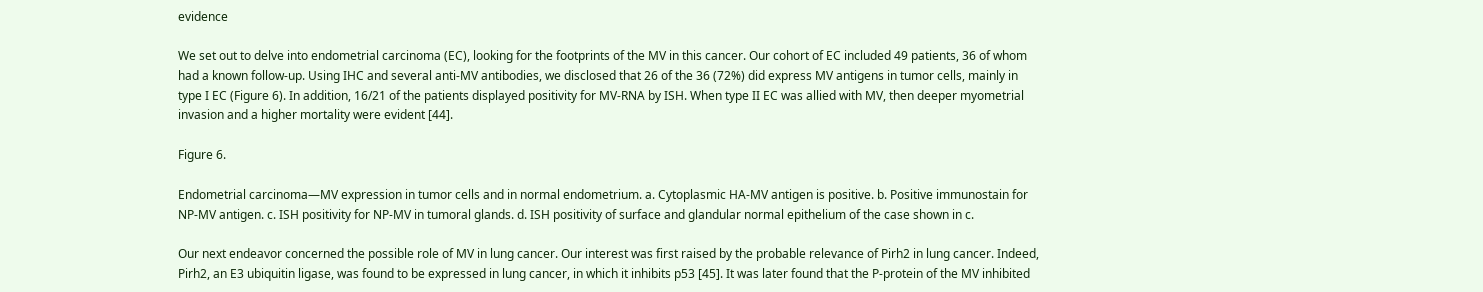evidence

We set out to delve into endometrial carcinoma (EC), looking for the footprints of the MV in this cancer. Our cohort of EC included 49 patients, 36 of whom had a known follow-up. Using IHC and several anti-MV antibodies, we disclosed that 26 of the 36 (72%) did express MV antigens in tumor cells, mainly in type I EC (Figure 6). In addition, 16/21 of the patients displayed positivity for MV-RNA by ISH. When type II EC was allied with MV, then deeper myometrial invasion and a higher mortality were evident [44].

Figure 6.

Endometrial carcinoma—MV expression in tumor cells and in normal endometrium. a. Cytoplasmic HA-MV antigen is positive. b. Positive immunostain for NP-MV antigen. c. ISH positivity for NP-MV in tumoral glands. d. ISH positivity of surface and glandular normal epithelium of the case shown in c.

Our next endeavor concerned the possible role of MV in lung cancer. Our interest was first raised by the probable relevance of Pirh2 in lung cancer. Indeed, Pirh2, an E3 ubiquitin ligase, was found to be expressed in lung cancer, in which it inhibits p53 [45]. It was later found that the P-protein of the MV inhibited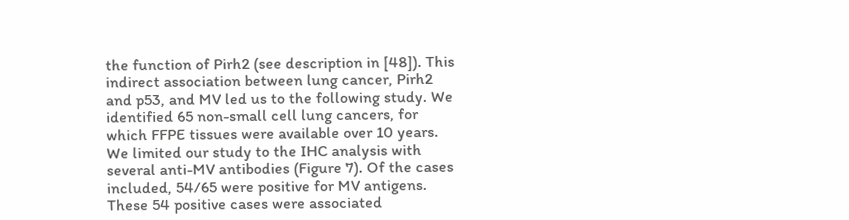the function of Pirh2 (see description in [48]). This indirect association between lung cancer, Pirh2 and p53, and MV led us to the following study. We identified 65 non-small cell lung cancers, for which FFPE tissues were available over 10 years. We limited our study to the IHC analysis with several anti-MV antibodies (Figure 7). Of the cases included, 54/65 were positive for MV antigens. These 54 positive cases were associated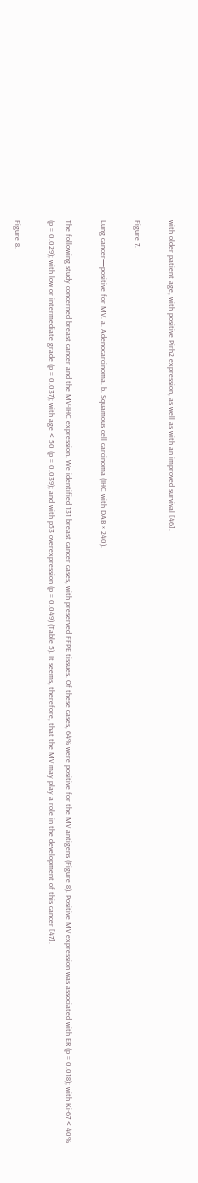with older patient age, with positive Pirh2 expression, as well as with an improved survival [46].

Figure 7.

Lung cancer—positive for MV. a. Adenocarcinoma. b. Squamous cell carcinoma (IHC with DAB × 240).

The following study concerned breast cancer and the MV-IHC expression. We identified 131 breast cancer cases, with preserved FFPE tissues. Of these cases, 64% were positive for the MV antigens (Figure 8). Positive MV expression was associated with ER (p = 0.018); with Ki-67 < 40% (p = 0.029); with low or intermediate grade (p = 0.037); with age < 50 (p = 0.039); and with p53 overexpression (p = 0.049) (Table 5). It seems, therefore, that the MV may play a role in the development of this cancer [47].

Figure 8.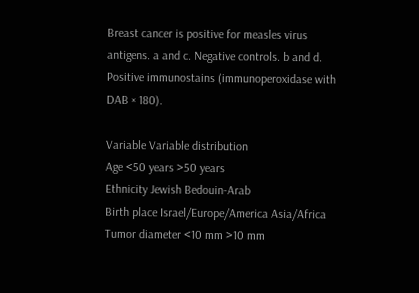Breast cancer is positive for measles virus antigens. a and c. Negative controls. b and d. Positive immunostains (immunoperoxidase with DAB × 180).

Variable Variable distribution
Age <50 years >50 years
Ethnicity Jewish Bedouin-Arab
Birth place Israel/Europe/America Asia/Africa
Tumor diameter <10 mm >10 mm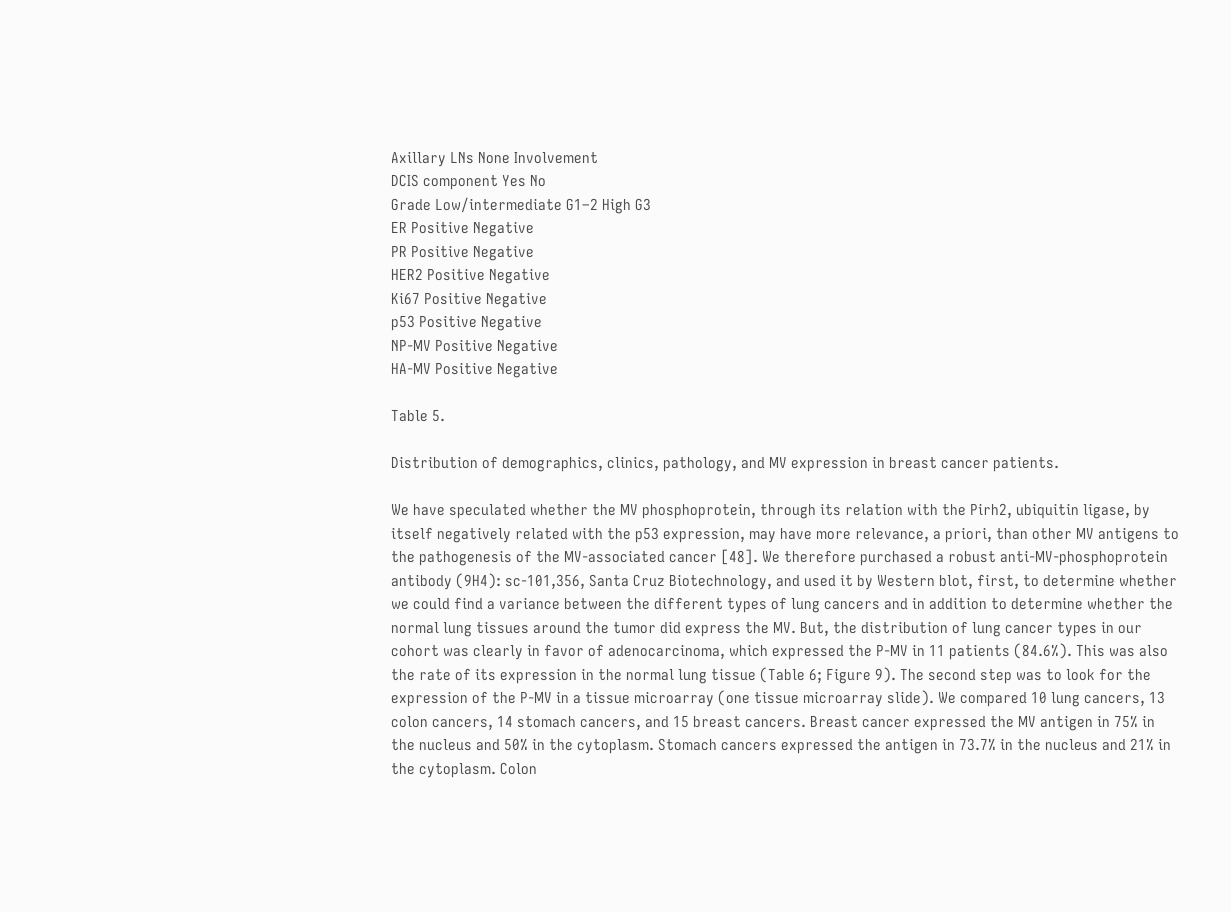Axillary LNs None Involvement
DCIS component Yes No
Grade Low/intermediate G1–2 High G3
ER Positive Negative
PR Positive Negative
HER2 Positive Negative
Ki67 Positive Negative
p53 Positive Negative
NP-MV Positive Negative
HA-MV Positive Negative

Table 5.

Distribution of demographics, clinics, pathology, and MV expression in breast cancer patients.

We have speculated whether the MV phosphoprotein, through its relation with the Pirh2, ubiquitin ligase, by itself negatively related with the p53 expression, may have more relevance, a priori, than other MV antigens to the pathogenesis of the MV-associated cancer [48]. We therefore purchased a robust anti-MV-phosphoprotein antibody (9H4): sc-101,356, Santa Cruz Biotechnology, and used it by Western blot, first, to determine whether we could find a variance between the different types of lung cancers and in addition to determine whether the normal lung tissues around the tumor did express the MV. But, the distribution of lung cancer types in our cohort was clearly in favor of adenocarcinoma, which expressed the P-MV in 11 patients (84.6%). This was also the rate of its expression in the normal lung tissue (Table 6; Figure 9). The second step was to look for the expression of the P-MV in a tissue microarray (one tissue microarray slide). We compared 10 lung cancers, 13 colon cancers, 14 stomach cancers, and 15 breast cancers. Breast cancer expressed the MV antigen in 75% in the nucleus and 50% in the cytoplasm. Stomach cancers expressed the antigen in 73.7% in the nucleus and 21% in the cytoplasm. Colon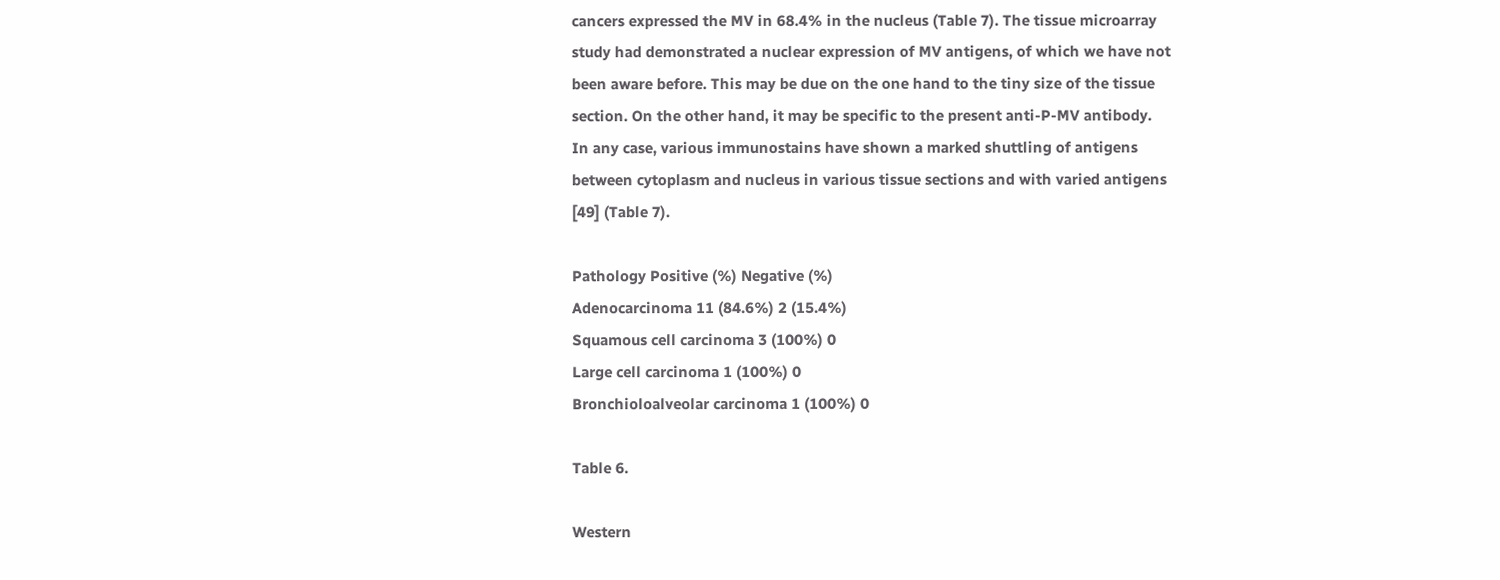cancers expressed the MV in 68.4% in the nucleus (Table 7). The tissue microarray study had demonstrated a nuclear expression of MV antigens, of which we have not been aware before. This may be due on the one hand to the tiny size of the tissue section. On the other hand, it may be specific to the present anti-P-MV antibody. In any case, various immunostains have shown a marked shuttling of antigens between cytoplasm and nucleus in various tissue sections and with varied antigens [49] (Table 7).

Pathology Positive (%) Negative (%)
Adenocarcinoma 11 (84.6%) 2 (15.4%)
Squamous cell carcinoma 3 (100%) 0
Large cell carcinoma 1 (100%) 0
Bronchioloalveolar carcinoma 1 (100%) 0

Table 6.

Western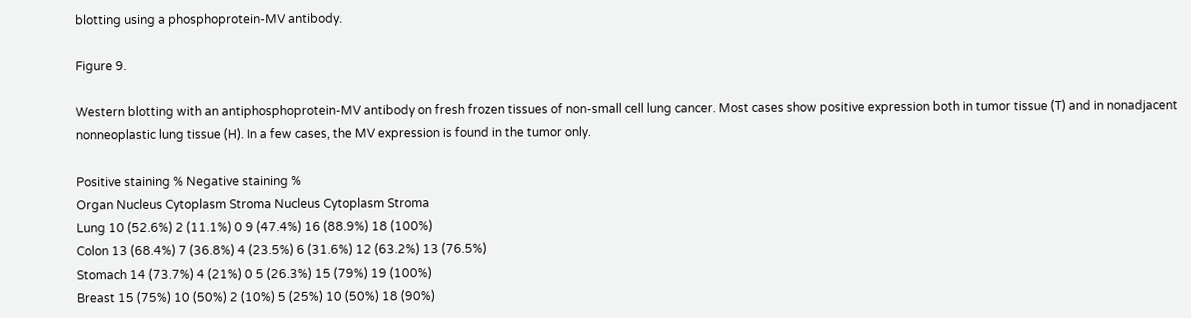blotting using a phosphoprotein-MV antibody.

Figure 9.

Western blotting with an antiphosphoprotein-MV antibody on fresh frozen tissues of non-small cell lung cancer. Most cases show positive expression both in tumor tissue (T) and in nonadjacent nonneoplastic lung tissue (H). In a few cases, the MV expression is found in the tumor only.

Positive staining % Negative staining %
Organ Nucleus Cytoplasm Stroma Nucleus Cytoplasm Stroma
Lung 10 (52.6%) 2 (11.1%) 0 9 (47.4%) 16 (88.9%) 18 (100%)
Colon 13 (68.4%) 7 (36.8%) 4 (23.5%) 6 (31.6%) 12 (63.2%) 13 (76.5%)
Stomach 14 (73.7%) 4 (21%) 0 5 (26.3%) 15 (79%) 19 (100%)
Breast 15 (75%) 10 (50%) 2 (10%) 5 (25%) 10 (50%) 18 (90%)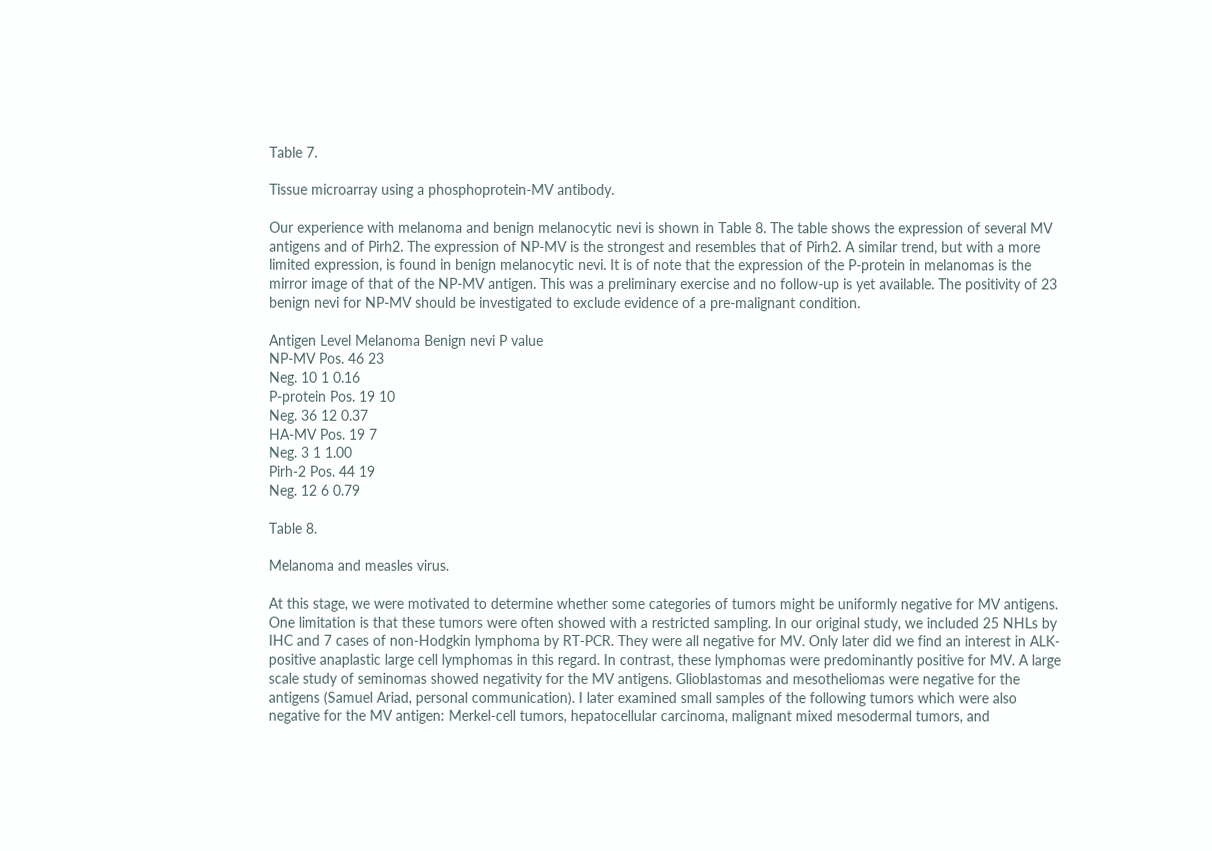Table 7.

Tissue microarray using a phosphoprotein-MV antibody.

Our experience with melanoma and benign melanocytic nevi is shown in Table 8. The table shows the expression of several MV antigens and of Pirh2. The expression of NP-MV is the strongest and resembles that of Pirh2. A similar trend, but with a more limited expression, is found in benign melanocytic nevi. It is of note that the expression of the P-protein in melanomas is the mirror image of that of the NP-MV antigen. This was a preliminary exercise and no follow-up is yet available. The positivity of 23 benign nevi for NP-MV should be investigated to exclude evidence of a pre-malignant condition.

Antigen Level Melanoma Benign nevi P value
NP-MV Pos. 46 23
Neg. 10 1 0.16
P-protein Pos. 19 10
Neg. 36 12 0.37
HA-MV Pos. 19 7
Neg. 3 1 1.00
Pirh-2 Pos. 44 19
Neg. 12 6 0.79

Table 8.

Melanoma and measles virus.

At this stage, we were motivated to determine whether some categories of tumors might be uniformly negative for MV antigens. One limitation is that these tumors were often showed with a restricted sampling. In our original study, we included 25 NHLs by IHC and 7 cases of non-Hodgkin lymphoma by RT-PCR. They were all negative for MV. Only later did we find an interest in ALK-positive anaplastic large cell lymphomas in this regard. In contrast, these lymphomas were predominantly positive for MV. A large scale study of seminomas showed negativity for the MV antigens. Glioblastomas and mesotheliomas were negative for the antigens (Samuel Ariad, personal communication). I later examined small samples of the following tumors which were also negative for the MV antigen: Merkel-cell tumors, hepatocellular carcinoma, malignant mixed mesodermal tumors, and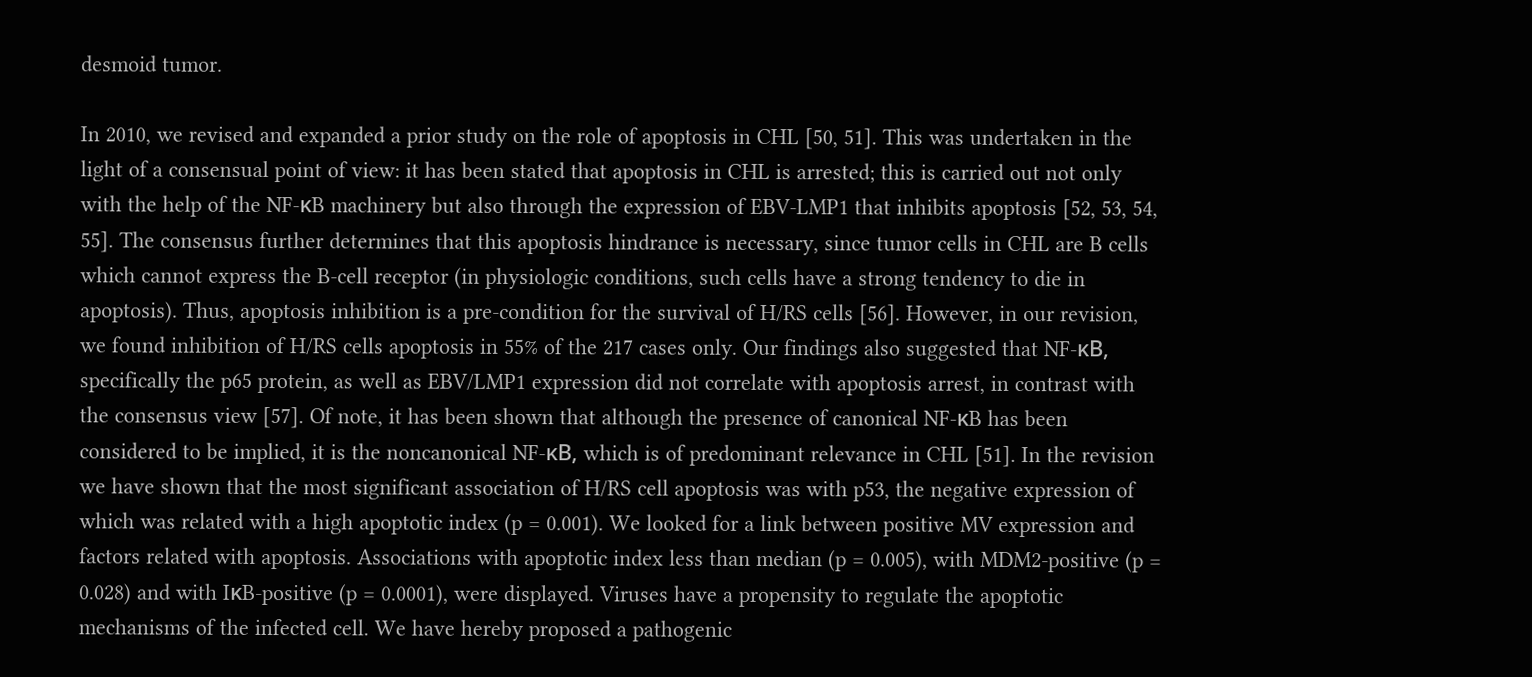desmoid tumor.

In 2010, we revised and expanded a prior study on the role of apoptosis in CHL [50, 51]. This was undertaken in the light of a consensual point of view: it has been stated that apoptosis in CHL is arrested; this is carried out not only with the help of the NF-κB machinery but also through the expression of EBV-LMP1 that inhibits apoptosis [52, 53, 54, 55]. The consensus further determines that this apoptosis hindrance is necessary, since tumor cells in CHL are B cells which cannot express the B-cell receptor (in physiologic conditions, such cells have a strong tendency to die in apoptosis). Thus, apoptosis inhibition is a pre-condition for the survival of H/RS cells [56]. However, in our revision, we found inhibition of H/RS cells apoptosis in 55% of the 217 cases only. Our findings also suggested that NF-κB, specifically the p65 protein, as well as EBV/LMP1 expression did not correlate with apoptosis arrest, in contrast with the consensus view [57]. Of note, it has been shown that although the presence of canonical NF-κB has been considered to be implied, it is the noncanonical NF-κB, which is of predominant relevance in CHL [51]. In the revision we have shown that the most significant association of H/RS cell apoptosis was with p53, the negative expression of which was related with a high apoptotic index (p = 0.001). We looked for a link between positive MV expression and factors related with apoptosis. Associations with apoptotic index less than median (p = 0.005), with MDM2-positive (p = 0.028) and with IκB-positive (p = 0.0001), were displayed. Viruses have a propensity to regulate the apoptotic mechanisms of the infected cell. We have hereby proposed a pathogenic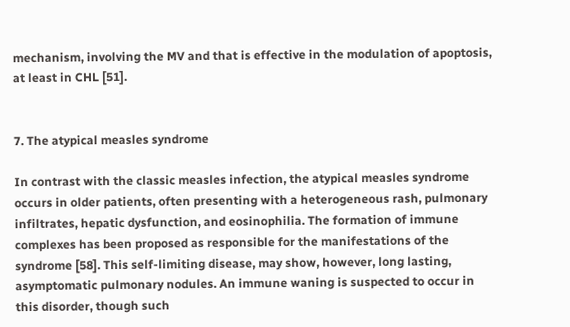mechanism, involving the MV and that is effective in the modulation of apoptosis, at least in CHL [51].


7. The atypical measles syndrome

In contrast with the classic measles infection, the atypical measles syndrome occurs in older patients, often presenting with a heterogeneous rash, pulmonary infiltrates, hepatic dysfunction, and eosinophilia. The formation of immune complexes has been proposed as responsible for the manifestations of the syndrome [58]. This self-limiting disease, may show, however, long lasting, asymptomatic pulmonary nodules. An immune waning is suspected to occur in this disorder, though such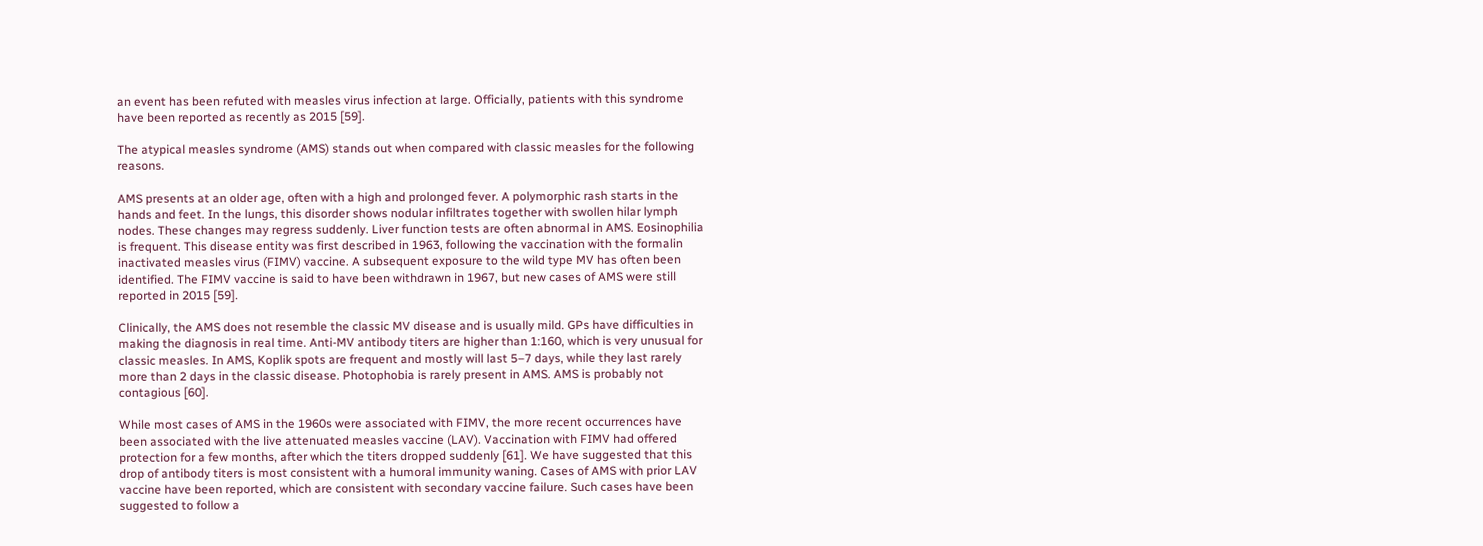an event has been refuted with measles virus infection at large. Officially, patients with this syndrome have been reported as recently as 2015 [59].

The atypical measles syndrome (AMS) stands out when compared with classic measles for the following reasons.

AMS presents at an older age, often with a high and prolonged fever. A polymorphic rash starts in the hands and feet. In the lungs, this disorder shows nodular infiltrates together with swollen hilar lymph nodes. These changes may regress suddenly. Liver function tests are often abnormal in AMS. Eosinophilia is frequent. This disease entity was first described in 1963, following the vaccination with the formalin inactivated measles virus (FIMV) vaccine. A subsequent exposure to the wild type MV has often been identified. The FIMV vaccine is said to have been withdrawn in 1967, but new cases of AMS were still reported in 2015 [59].

Clinically, the AMS does not resemble the classic MV disease and is usually mild. GPs have difficulties in making the diagnosis in real time. Anti-MV antibody titers are higher than 1:160, which is very unusual for classic measles. In AMS, Koplik spots are frequent and mostly will last 5–7 days, while they last rarely more than 2 days in the classic disease. Photophobia is rarely present in AMS. AMS is probably not contagious [60].

While most cases of AMS in the 1960s were associated with FIMV, the more recent occurrences have been associated with the live attenuated measles vaccine (LAV). Vaccination with FIMV had offered protection for a few months, after which the titers dropped suddenly [61]. We have suggested that this drop of antibody titers is most consistent with a humoral immunity waning. Cases of AMS with prior LAV vaccine have been reported, which are consistent with secondary vaccine failure. Such cases have been suggested to follow a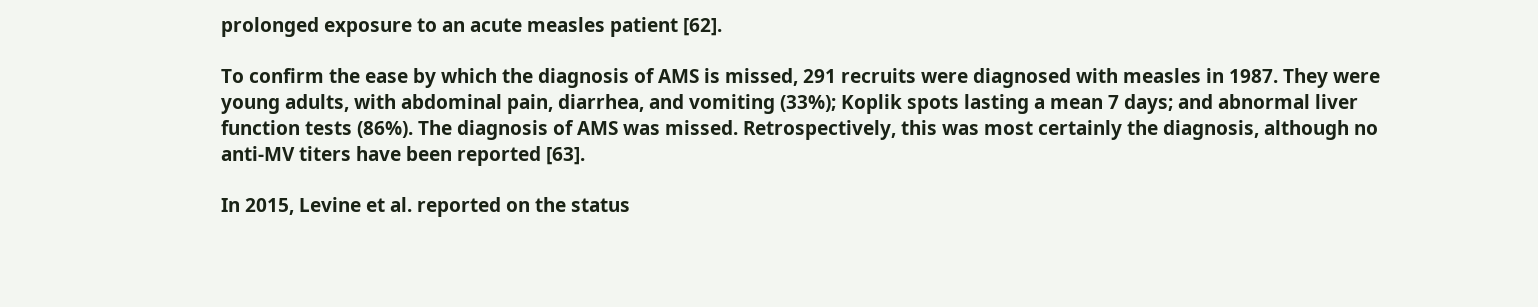prolonged exposure to an acute measles patient [62].

To confirm the ease by which the diagnosis of AMS is missed, 291 recruits were diagnosed with measles in 1987. They were young adults, with abdominal pain, diarrhea, and vomiting (33%); Koplik spots lasting a mean 7 days; and abnormal liver function tests (86%). The diagnosis of AMS was missed. Retrospectively, this was most certainly the diagnosis, although no anti-MV titers have been reported [63].

In 2015, Levine et al. reported on the status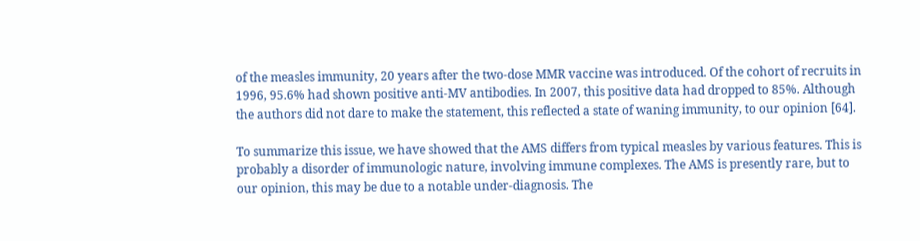of the measles immunity, 20 years after the two-dose MMR vaccine was introduced. Of the cohort of recruits in 1996, 95.6% had shown positive anti-MV antibodies. In 2007, this positive data had dropped to 85%. Although the authors did not dare to make the statement, this reflected a state of waning immunity, to our opinion [64].

To summarize this issue, we have showed that the AMS differs from typical measles by various features. This is probably a disorder of immunologic nature, involving immune complexes. The AMS is presently rare, but to our opinion, this may be due to a notable under-diagnosis. The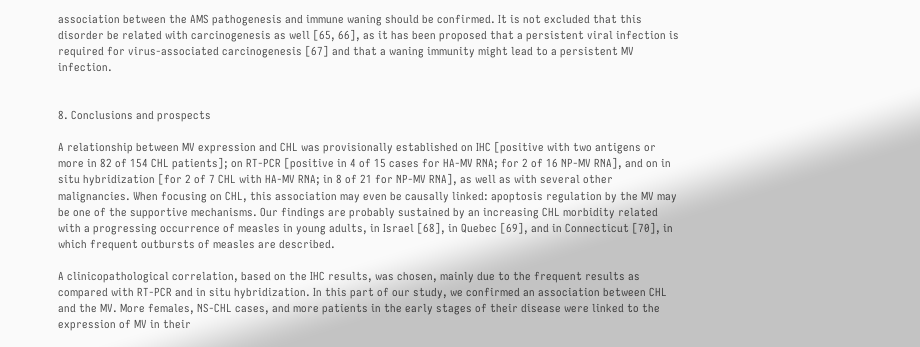association between the AMS pathogenesis and immune waning should be confirmed. It is not excluded that this disorder be related with carcinogenesis as well [65, 66], as it has been proposed that a persistent viral infection is required for virus-associated carcinogenesis [67] and that a waning immunity might lead to a persistent MV infection.


8. Conclusions and prospects

A relationship between MV expression and CHL was provisionally established on IHC [positive with two antigens or more in 82 of 154 CHL patients]; on RT-PCR [positive in 4 of 15 cases for HA-MV RNA; for 2 of 16 NP-MV RNA], and on in situ hybridization [for 2 of 7 CHL with HA-MV RNA; in 8 of 21 for NP-MV RNA], as well as with several other malignancies. When focusing on CHL, this association may even be causally linked: apoptosis regulation by the MV may be one of the supportive mechanisms. Our findings are probably sustained by an increasing CHL morbidity related with a progressing occurrence of measles in young adults, in Israel [68], in Quebec [69], and in Connecticut [70], in which frequent outbursts of measles are described.

A clinicopathological correlation, based on the IHC results, was chosen, mainly due to the frequent results as compared with RT-PCR and in situ hybridization. In this part of our study, we confirmed an association between CHL and the MV. More females, NS-CHL cases, and more patients in the early stages of their disease were linked to the expression of MV in their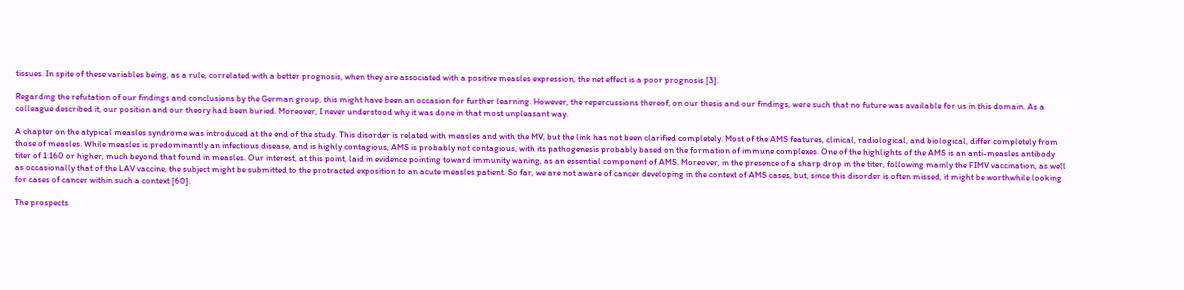tissues. In spite of these variables being, as a rule, correlated with a better prognosis, when they are associated with a positive measles expression, the net effect is a poor prognosis [3].

Regarding the refutation of our findings and conclusions by the German group, this might have been an occasion for further learning. However, the repercussions thereof, on our thesis and our findings, were such that no future was available for us in this domain. As a colleague described it, our position and our theory had been buried. Moreover, I never understood why it was done in that most unpleasant way.

A chapter on the atypical measles syndrome was introduced at the end of the study. This disorder is related with measles and with the MV, but the link has not been clarified completely. Most of the AMS features, clinical, radiological, and biological, differ completely from those of measles. While measles is predominantly an infectious disease, and is highly contagious, AMS is probably not contagious, with its pathogenesis probably based on the formation of immune complexes. One of the highlights of the AMS is an anti-measles antibody titer of 1:160 or higher, much beyond that found in measles. Our interest, at this point, laid in evidence pointing toward immunity waning, as an essential component of AMS. Moreover, in the presence of a sharp drop in the titer, following mainly the FIMV vaccination, as well as occasionally that of the LAV vaccine, the subject might be submitted to the protracted exposition to an acute measles patient. So far, we are not aware of cancer developing in the context of AMS cases, but, since this disorder is often missed, it might be worthwhile looking for cases of cancer within such a context [60].

The prospects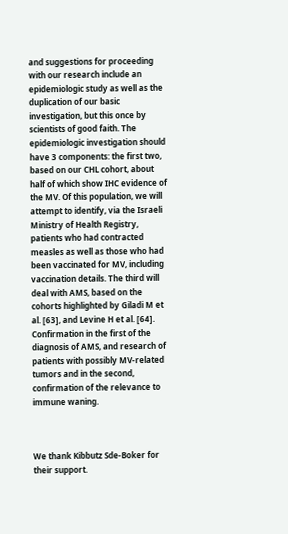and suggestions for proceeding with our research include an epidemiologic study as well as the duplication of our basic investigation, but this once by scientists of good faith. The epidemiologic investigation should have 3 components: the first two, based on our CHL cohort, about half of which show IHC evidence of the MV. Of this population, we will attempt to identify, via the Israeli Ministry of Health Registry, patients who had contracted measles as well as those who had been vaccinated for MV, including vaccination details. The third will deal with AMS, based on the cohorts highlighted by Giladi M et al. [63], and Levine H et al. [64]. Confirmation in the first of the diagnosis of AMS, and research of patients with possibly MV-related tumors and in the second, confirmation of the relevance to immune waning.



We thank Kibbutz Sde-Boker for their support.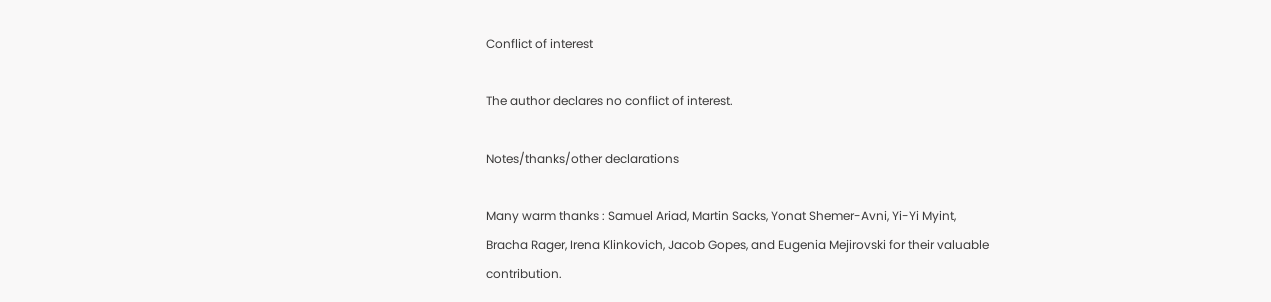Conflict of interest

The author declares no conflict of interest.

Notes/thanks/other declarations

Many warm thanks : Samuel Ariad, Martin Sacks, Yonat Shemer-Avni, Yi-Yi Myint, Bracha Rager, Irena Klinkovich, Jacob Gopes, and Eugenia Mejirovski for their valuable contribution.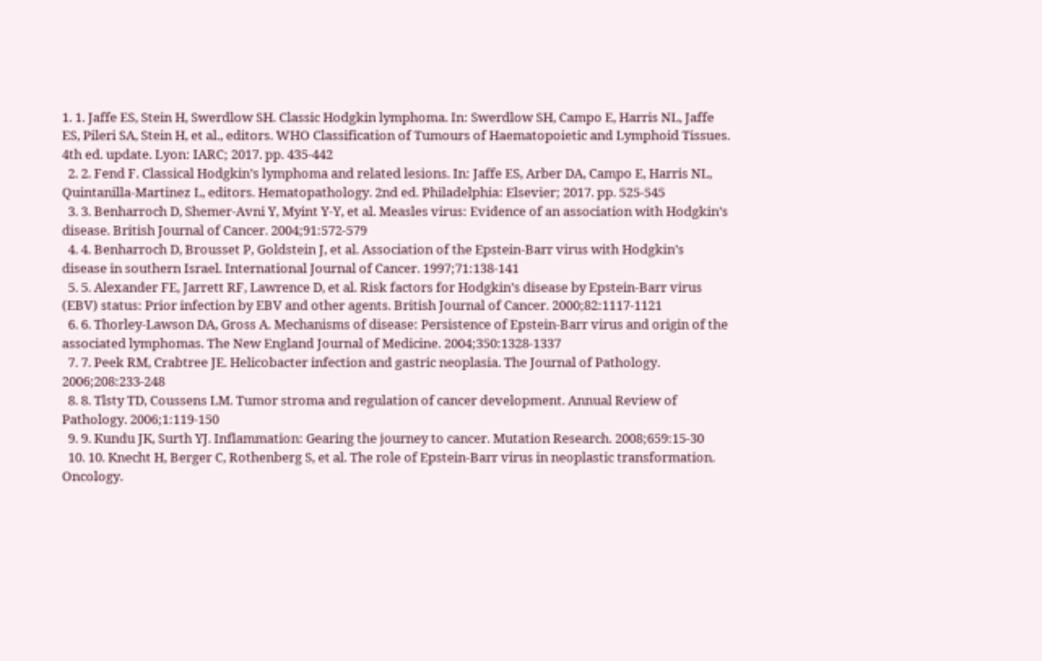1. 1. Jaffe ES, Stein H, Swerdlow SH. Classic Hodgkin lymphoma. In: Swerdlow SH, Campo E, Harris NL, Jaffe ES, Pileri SA, Stein H, et al., editors. WHO Classification of Tumours of Haematopoietic and Lymphoid Tissues. 4th ed. update. Lyon: IARC; 2017. pp. 435-442
  2. 2. Fend F. Classical Hodgkin’s lymphoma and related lesions. In: Jaffe ES, Arber DA, Campo E, Harris NL, Quintanilla-Martinez L, editors. Hematopathology. 2nd ed. Philadelphia: Elsevier; 2017. pp. 525-545
  3. 3. Benharroch D, Shemer-Avni Y, Myint Y-Y, et al. Measles virus: Evidence of an association with Hodgkin’s disease. British Journal of Cancer. 2004;91:572-579
  4. 4. Benharroch D, Brousset P, Goldstein J, et al. Association of the Epstein-Barr virus with Hodgkin’s disease in southern Israel. International Journal of Cancer. 1997;71:138-141
  5. 5. Alexander FE, Jarrett RF, Lawrence D, et al. Risk factors for Hodgkin’s disease by Epstein-Barr virus (EBV) status: Prior infection by EBV and other agents. British Journal of Cancer. 2000;82:1117-1121
  6. 6. Thorley-Lawson DA, Gross A. Mechanisms of disease: Persistence of Epstein-Barr virus and origin of the associated lymphomas. The New England Journal of Medicine. 2004;350:1328-1337
  7. 7. Peek RM, Crabtree JE. Helicobacter infection and gastric neoplasia. The Journal of Pathology. 2006;208:233-248
  8. 8. Tlsty TD, Coussens LM. Tumor stroma and regulation of cancer development. Annual Review of Pathology. 2006;1:119-150
  9. 9. Kundu JK, Surth YJ. Inflammation: Gearing the journey to cancer. Mutation Research. 2008;659:15-30
  10. 10. Knecht H, Berger C, Rothenberg S, et al. The role of Epstein-Barr virus in neoplastic transformation. Oncology.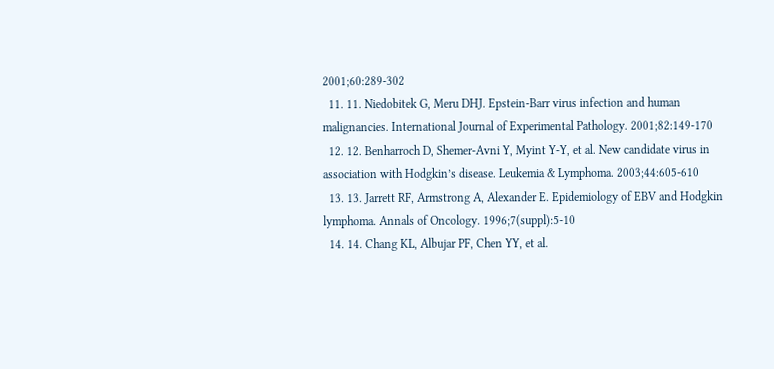2001;60:289-302
  11. 11. Niedobitek G, Meru DHJ. Epstein-Barr virus infection and human malignancies. International Journal of Experimental Pathology. 2001;82:149-170
  12. 12. Benharroch D, Shemer-Avni Y, Myint Y-Y, et al. New candidate virus in association with Hodgkin’s disease. Leukemia & Lymphoma. 2003;44:605-610
  13. 13. Jarrett RF, Armstrong A, Alexander E. Epidemiology of EBV and Hodgkin lymphoma. Annals of Oncology. 1996;7(suppl):5-10
  14. 14. Chang KL, Albujar PF, Chen YY, et al.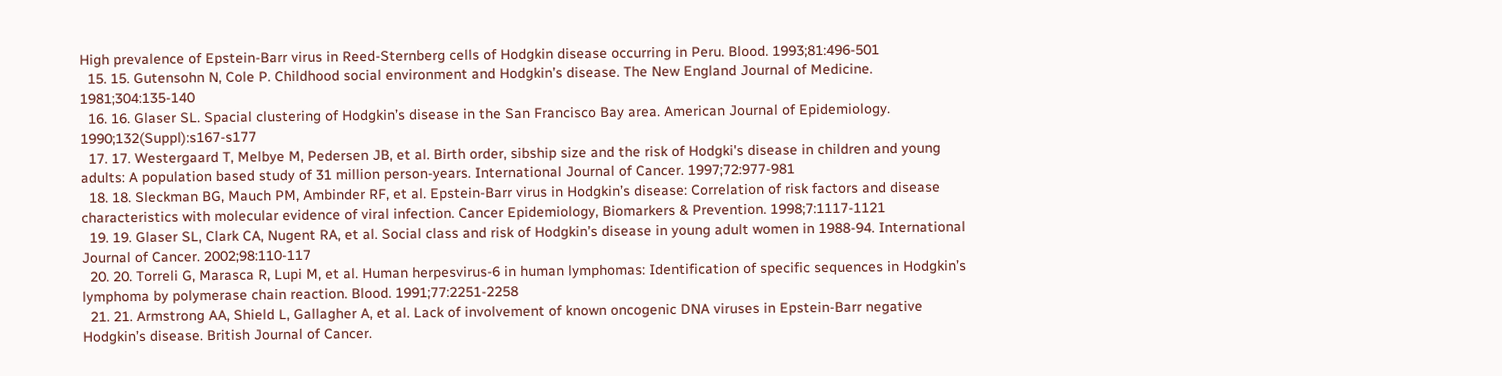High prevalence of Epstein-Barr virus in Reed-Sternberg cells of Hodgkin disease occurring in Peru. Blood. 1993;81:496-501
  15. 15. Gutensohn N, Cole P. Childhood social environment and Hodgkin’s disease. The New England Journal of Medicine. 1981;304:135-140
  16. 16. Glaser SL. Spacial clustering of Hodgkin’s disease in the San Francisco Bay area. American Journal of Epidemiology. 1990;132(Suppl):s167-s177
  17. 17. Westergaard T, Melbye M, Pedersen JB, et al. Birth order, sibship size and the risk of Hodgki's disease in children and young adults: A population based study of 31 million person-years. International Journal of Cancer. 1997;72:977-981
  18. 18. Sleckman BG, Mauch PM, Ambinder RF, et al. Epstein-Barr virus in Hodgkin’s disease: Correlation of risk factors and disease characteristics with molecular evidence of viral infection. Cancer Epidemiology, Biomarkers & Prevention. 1998;7:1117-1121
  19. 19. Glaser SL, Clark CA, Nugent RA, et al. Social class and risk of Hodgkin’s disease in young adult women in 1988-94. International Journal of Cancer. 2002;98:110-117
  20. 20. Torreli G, Marasca R, Lupi M, et al. Human herpesvirus-6 in human lymphomas: Identification of specific sequences in Hodgkin’s lymphoma by polymerase chain reaction. Blood. 1991;77:2251-2258
  21. 21. Armstrong AA, Shield L, Gallagher A, et al. Lack of involvement of known oncogenic DNA viruses in Epstein-Barr negative Hodgkin’s disease. British Journal of Cancer.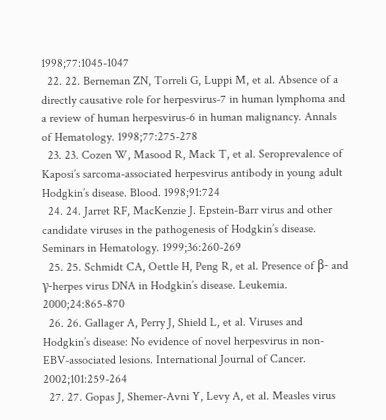1998;77:1045-1047
  22. 22. Berneman ZN, Torreli G, Luppi M, et al. Absence of a directly causative role for herpesvirus-7 in human lymphoma and a review of human herpesvirus-6 in human malignancy. Annals of Hematology. 1998;77:275-278
  23. 23. Cozen W, Masood R, Mack T, et al. Seroprevalence of Kaposi’s sarcoma-associated herpesvirus antibody in young adult Hodgkin’s disease. Blood. 1998;91:724
  24. 24. Jarret RF, MacKenzie J. Epstein-Barr virus and other candidate viruses in the pathogenesis of Hodgkin’s disease. Seminars in Hematology. 1999;36:260-269
  25. 25. Schmidt CA, Oettle H, Peng R, et al. Presence of β- and γ-herpes virus DNA in Hodgkin’s disease. Leukemia. 2000;24:865-870
  26. 26. Gallager A, Perry J, Shield L, et al. Viruses and Hodgkin’s disease: No evidence of novel herpesvirus in non-EBV-associated lesions. International Journal of Cancer. 2002;101:259-264
  27. 27. Gopas J, Shemer-Avni Y, Levy A, et al. Measles virus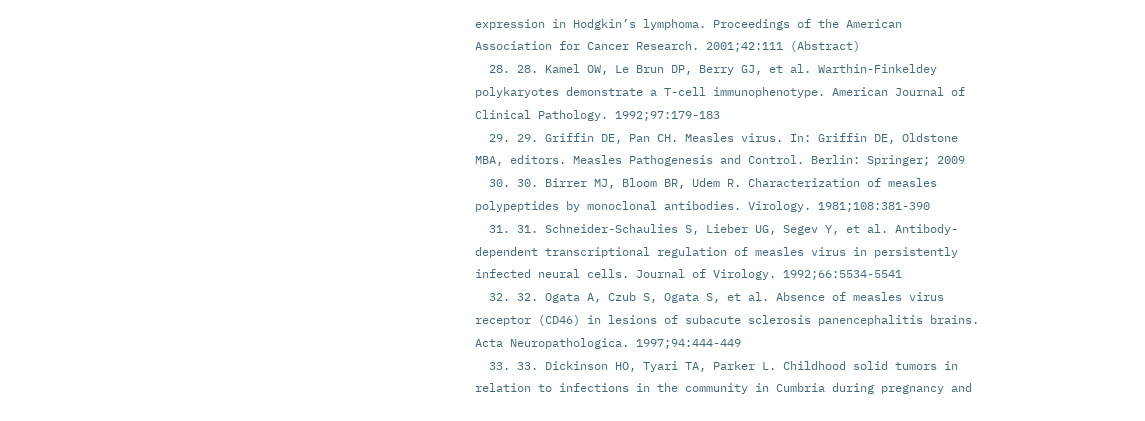expression in Hodgkin’s lymphoma. Proceedings of the American Association for Cancer Research. 2001;42:111 (Abstract)
  28. 28. Kamel OW, Le Brun DP, Berry GJ, et al. Warthin-Finkeldey polykaryotes demonstrate a T-cell immunophenotype. American Journal of Clinical Pathology. 1992;97:179-183
  29. 29. Griffin DE, Pan CH. Measles virus. In: Griffin DE, Oldstone MBA, editors. Measles Pathogenesis and Control. Berlin: Springer; 2009
  30. 30. Birrer MJ, Bloom BR, Udem R. Characterization of measles polypeptides by monoclonal antibodies. Virology. 1981;108:381-390
  31. 31. Schneider-Schaulies S, Lieber UG, Segev Y, et al. Antibody-dependent transcriptional regulation of measles virus in persistently infected neural cells. Journal of Virology. 1992;66:5534-5541
  32. 32. Ogata A, Czub S, Ogata S, et al. Absence of measles virus receptor (CD46) in lesions of subacute sclerosis panencephalitis brains. Acta Neuropathologica. 1997;94:444-449
  33. 33. Dickinson HO, Tyari TA, Parker L. Childhood solid tumors in relation to infections in the community in Cumbria during pregnancy and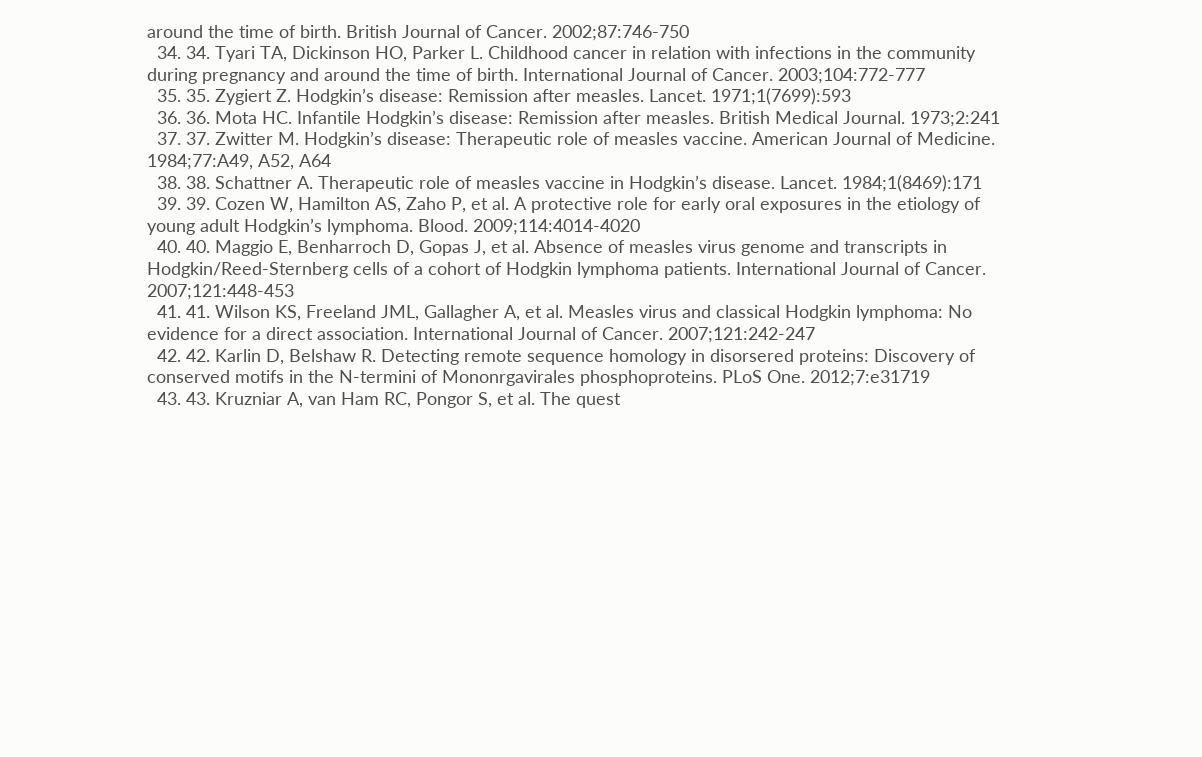around the time of birth. British Journal of Cancer. 2002;87:746-750
  34. 34. Tyari TA, Dickinson HO, Parker L. Childhood cancer in relation with infections in the community during pregnancy and around the time of birth. International Journal of Cancer. 2003;104:772-777
  35. 35. Zygiert Z. Hodgkin’s disease: Remission after measles. Lancet. 1971;1(7699):593
  36. 36. Mota HC. Infantile Hodgkin’s disease: Remission after measles. British Medical Journal. 1973;2:241
  37. 37. Zwitter M. Hodgkin’s disease: Therapeutic role of measles vaccine. American Journal of Medicine. 1984;77:A49, A52, A64
  38. 38. Schattner A. Therapeutic role of measles vaccine in Hodgkin’s disease. Lancet. 1984;1(8469):171
  39. 39. Cozen W, Hamilton AS, Zaho P, et al. A protective role for early oral exposures in the etiology of young adult Hodgkin’s lymphoma. Blood. 2009;114:4014-4020
  40. 40. Maggio E, Benharroch D, Gopas J, et al. Absence of measles virus genome and transcripts in Hodgkin/Reed-Sternberg cells of a cohort of Hodgkin lymphoma patients. International Journal of Cancer. 2007;121:448-453
  41. 41. Wilson KS, Freeland JML, Gallagher A, et al. Measles virus and classical Hodgkin lymphoma: No evidence for a direct association. International Journal of Cancer. 2007;121:242-247
  42. 42. Karlin D, Belshaw R. Detecting remote sequence homology in disorsered proteins: Discovery of conserved motifs in the N-termini of Mononrgavirales phosphoproteins. PLoS One. 2012;7:e31719
  43. 43. Kruzniar A, van Ham RC, Pongor S, et al. The quest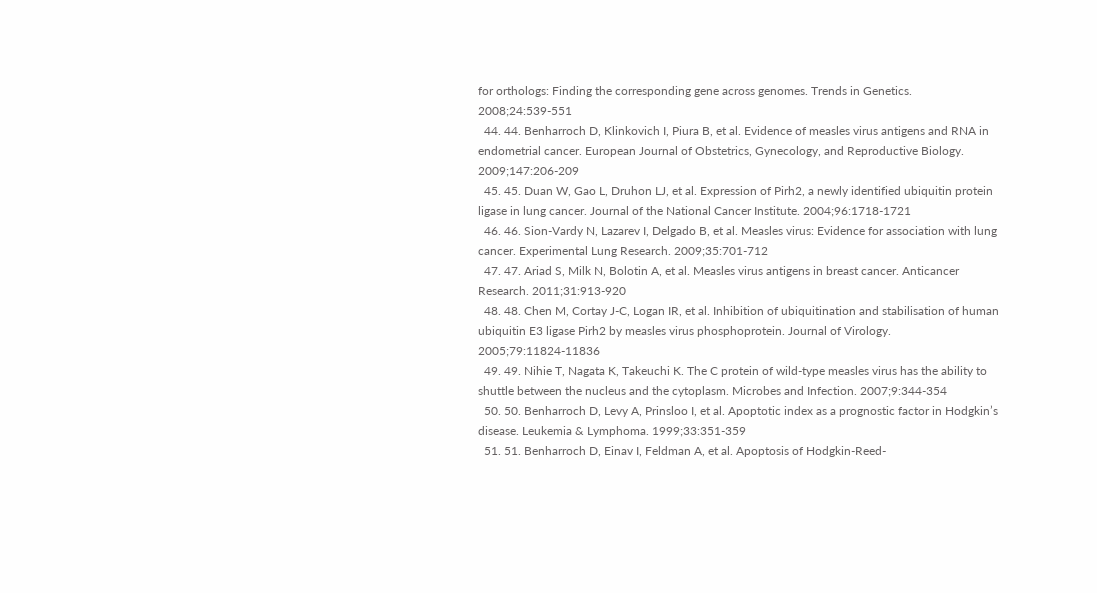for orthologs: Finding the corresponding gene across genomes. Trends in Genetics. 2008;24:539-551
  44. 44. Benharroch D, Klinkovich I, Piura B, et al. Evidence of measles virus antigens and RNA in endometrial cancer. European Journal of Obstetrics, Gynecology, and Reproductive Biology. 2009;147:206-209
  45. 45. Duan W, Gao L, Druhon LJ, et al. Expression of Pirh2, a newly identified ubiquitin protein ligase in lung cancer. Journal of the National Cancer Institute. 2004;96:1718-1721
  46. 46. Sion-Vardy N, Lazarev I, Delgado B, et al. Measles virus: Evidence for association with lung cancer. Experimental Lung Research. 2009;35:701-712
  47. 47. Ariad S, Milk N, Bolotin A, et al. Measles virus antigens in breast cancer. Anticancer Research. 2011;31:913-920
  48. 48. Chen M, Cortay J-C, Logan IR, et al. Inhibition of ubiquitination and stabilisation of human ubiquitin E3 ligase Pirh2 by measles virus phosphoprotein. Journal of Virology. 2005;79:11824-11836
  49. 49. Nihie T, Nagata K, Takeuchi K. The C protein of wild-type measles virus has the ability to shuttle between the nucleus and the cytoplasm. Microbes and Infection. 2007;9:344-354
  50. 50. Benharroch D, Levy A, Prinsloo I, et al. Apoptotic index as a prognostic factor in Hodgkin’s disease. Leukemia & Lymphoma. 1999;33:351-359
  51. 51. Benharroch D, Einav I, Feldman A, et al. Apoptosis of Hodgkin-Reed-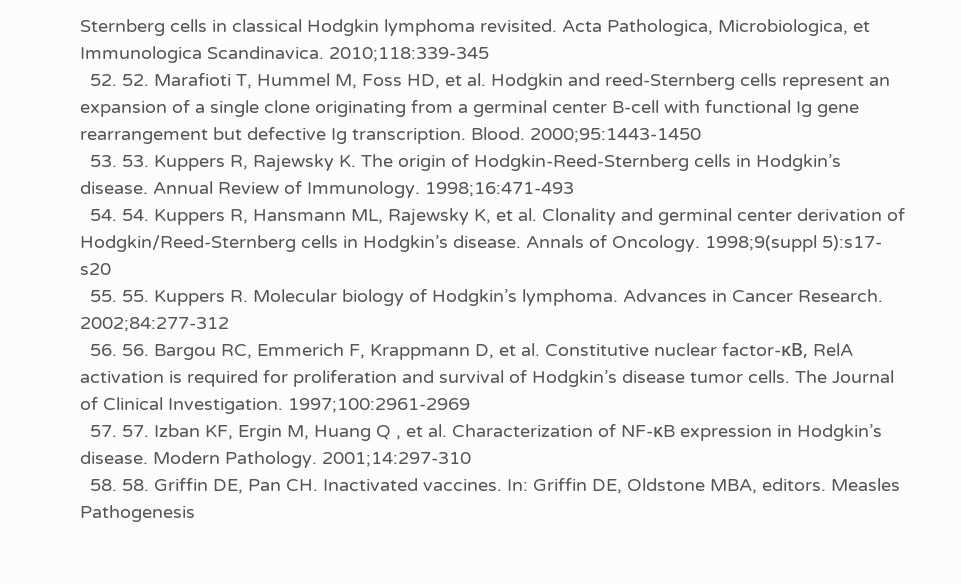Sternberg cells in classical Hodgkin lymphoma revisited. Acta Pathologica, Microbiologica, et Immunologica Scandinavica. 2010;118:339-345
  52. 52. Marafioti T, Hummel M, Foss HD, et al. Hodgkin and reed-Sternberg cells represent an expansion of a single clone originating from a germinal center B-cell with functional Ig gene rearrangement but defective Ig transcription. Blood. 2000;95:1443-1450
  53. 53. Kuppers R, Rajewsky K. The origin of Hodgkin-Reed-Sternberg cells in Hodgkin’s disease. Annual Review of Immunology. 1998;16:471-493
  54. 54. Kuppers R, Hansmann ML, Rajewsky K, et al. Clonality and germinal center derivation of Hodgkin/Reed-Sternberg cells in Hodgkin’s disease. Annals of Oncology. 1998;9(suppl 5):s17-s20
  55. 55. Kuppers R. Molecular biology of Hodgkin’s lymphoma. Advances in Cancer Research. 2002;84:277-312
  56. 56. Bargou RC, Emmerich F, Krappmann D, et al. Constitutive nuclear factor-κB, RelA activation is required for proliferation and survival of Hodgkin’s disease tumor cells. The Journal of Clinical Investigation. 1997;100:2961-2969
  57. 57. Izban KF, Ergin M, Huang Q , et al. Characterization of NF-κB expression in Hodgkin’s disease. Modern Pathology. 2001;14:297-310
  58. 58. Griffin DE, Pan CH. Inactivated vaccines. In: Griffin DE, Oldstone MBA, editors. Measles Pathogenesis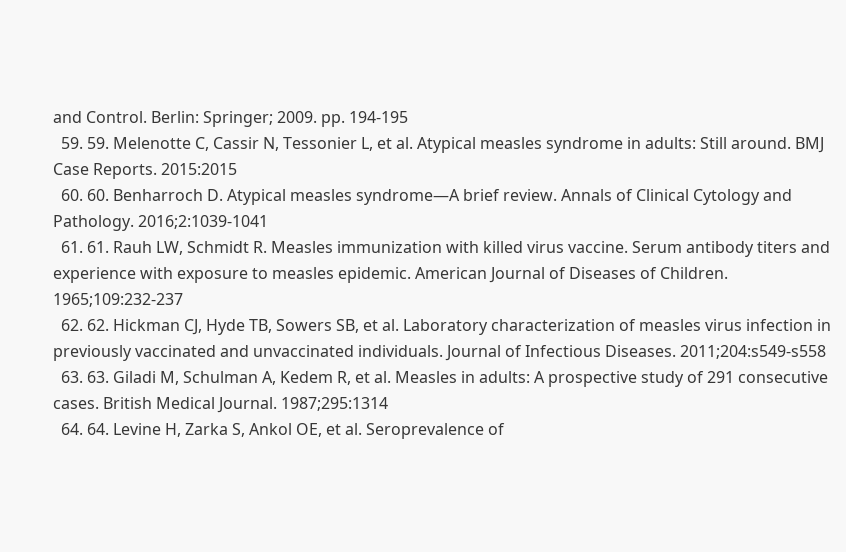and Control. Berlin: Springer; 2009. pp. 194-195
  59. 59. Melenotte C, Cassir N, Tessonier L, et al. Atypical measles syndrome in adults: Still around. BMJ Case Reports. 2015:2015
  60. 60. Benharroch D. Atypical measles syndrome—A brief review. Annals of Clinical Cytology and Pathology. 2016;2:1039-1041
  61. 61. Rauh LW, Schmidt R. Measles immunization with killed virus vaccine. Serum antibody titers and experience with exposure to measles epidemic. American Journal of Diseases of Children. 1965;109:232-237
  62. 62. Hickman CJ, Hyde TB, Sowers SB, et al. Laboratory characterization of measles virus infection in previously vaccinated and unvaccinated individuals. Journal of Infectious Diseases. 2011;204:s549-s558
  63. 63. Giladi M, Schulman A, Kedem R, et al. Measles in adults: A prospective study of 291 consecutive cases. British Medical Journal. 1987;295:1314
  64. 64. Levine H, Zarka S, Ankol OE, et al. Seroprevalence of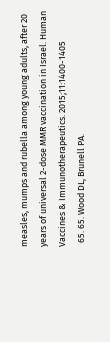measles, mumps and rubella among young adults, after 20 years of universal 2-dose MMR vaccination in Israel. Human Vaccines & Immunotherapeutics. 2015;11:1400-1405
  65. 65. Wood DL, Brunell PA.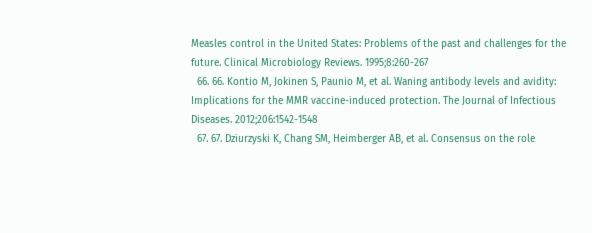Measles control in the United States: Problems of the past and challenges for the future. Clinical Microbiology Reviews. 1995;8:260-267
  66. 66. Kontio M, Jokinen S, Paunio M, et al. Waning antibody levels and avidity: Implications for the MMR vaccine-induced protection. The Journal of Infectious Diseases. 2012;206:1542-1548
  67. 67. Dziurzyski K, Chang SM, Heimberger AB, et al. Consensus on the role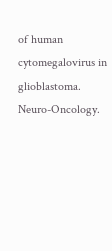of human cytomegalovirus in glioblastoma. Neuro-Oncology.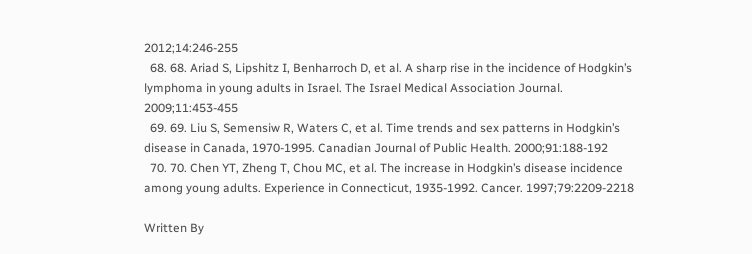2012;14:246-255
  68. 68. Ariad S, Lipshitz I, Benharroch D, et al. A sharp rise in the incidence of Hodgkin’s lymphoma in young adults in Israel. The Israel Medical Association Journal. 2009;11:453-455
  69. 69. Liu S, Semensiw R, Waters C, et al. Time trends and sex patterns in Hodgkin’s disease in Canada, 1970-1995. Canadian Journal of Public Health. 2000;91:188-192
  70. 70. Chen YT, Zheng T, Chou MC, et al. The increase in Hodgkin’s disease incidence among young adults. Experience in Connecticut, 1935-1992. Cancer. 1997;79:2209-2218

Written By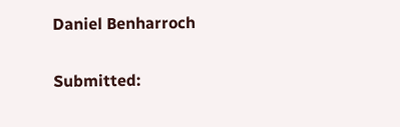Daniel Benharroch

Submitted: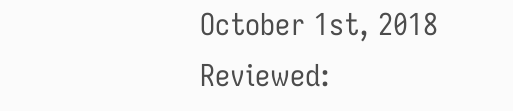October 1st, 2018 Reviewed: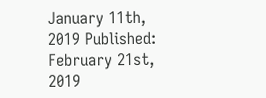January 11th, 2019 Published: February 21st, 2019